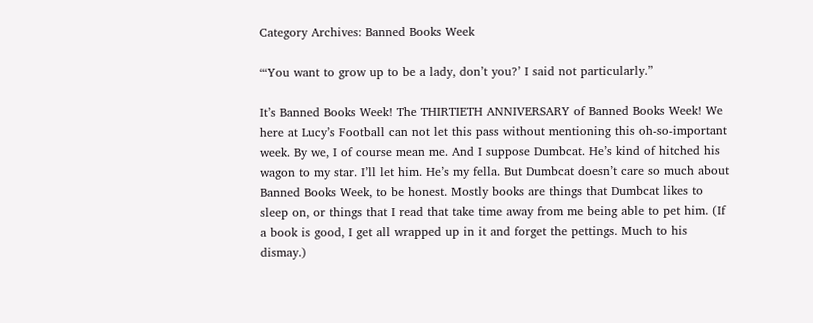Category Archives: Banned Books Week

“‘You want to grow up to be a lady, don’t you?’ I said not particularly.”

It’s Banned Books Week! The THIRTIETH ANNIVERSARY of Banned Books Week! We here at Lucy’s Football can not let this pass without mentioning this oh-so-important week. By we, I of course mean me. And I suppose Dumbcat. He’s kind of hitched his wagon to my star. I’ll let him. He’s my fella. But Dumbcat doesn’t care so much about Banned Books Week, to be honest. Mostly books are things that Dumbcat likes to sleep on, or things that I read that take time away from me being able to pet him. (If a book is good, I get all wrapped up in it and forget the pettings. Much to his dismay.)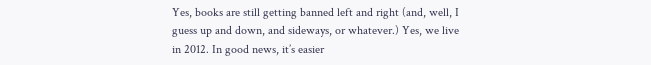Yes, books are still getting banned left and right (and, well, I guess up and down, and sideways, or whatever.) Yes, we live in 2012. In good news, it’s easier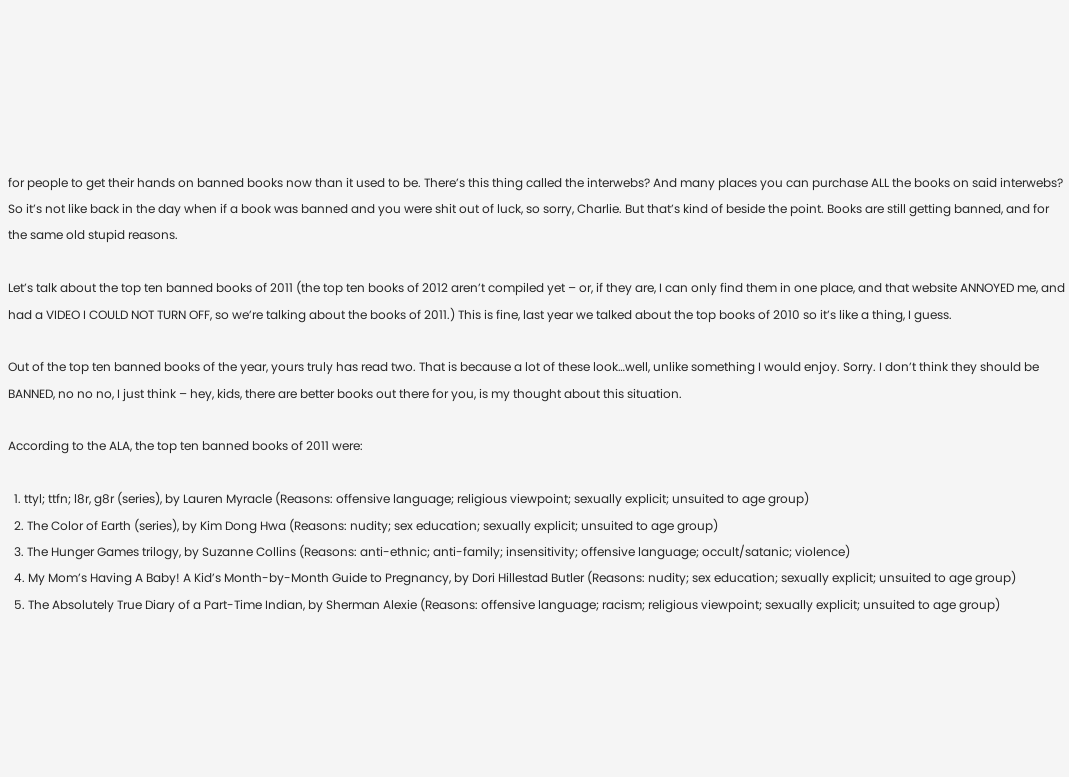for people to get their hands on banned books now than it used to be. There’s this thing called the interwebs? And many places you can purchase ALL the books on said interwebs? So it’s not like back in the day when if a book was banned and you were shit out of luck, so sorry, Charlie. But that’s kind of beside the point. Books are still getting banned, and for the same old stupid reasons.

Let’s talk about the top ten banned books of 2011 (the top ten books of 2012 aren’t compiled yet – or, if they are, I can only find them in one place, and that website ANNOYED me, and had a VIDEO I COULD NOT TURN OFF, so we’re talking about the books of 2011.) This is fine, last year we talked about the top books of 2010 so it’s like a thing, I guess.

Out of the top ten banned books of the year, yours truly has read two. That is because a lot of these look…well, unlike something I would enjoy. Sorry. I don’t think they should be BANNED, no no no, I just think – hey, kids, there are better books out there for you, is my thought about this situation.

According to the ALA, the top ten banned books of 2011 were:

  1. ttyl; ttfn; l8r, g8r (series), by Lauren Myracle (Reasons: offensive language; religious viewpoint; sexually explicit; unsuited to age group)
  2. The Color of Earth (series), by Kim Dong Hwa (Reasons: nudity; sex education; sexually explicit; unsuited to age group)
  3. The Hunger Games trilogy, by Suzanne Collins (Reasons: anti-ethnic; anti-family; insensitivity; offensive language; occult/satanic; violence)
  4. My Mom’s Having A Baby! A Kid’s Month-by-Month Guide to Pregnancy, by Dori Hillestad Butler (Reasons: nudity; sex education; sexually explicit; unsuited to age group)
  5. The Absolutely True Diary of a Part-Time Indian, by Sherman Alexie (Reasons: offensive language; racism; religious viewpoint; sexually explicit; unsuited to age group)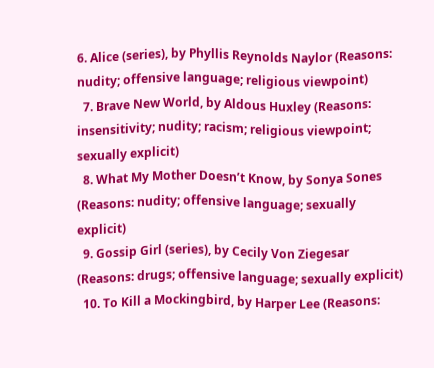6. Alice (series), by Phyllis Reynolds Naylor (Reasons: nudity; offensive language; religious viewpoint)
  7. Brave New World, by Aldous Huxley (Reasons: insensitivity; nudity; racism; religious viewpoint; sexually explicit)
  8. What My Mother Doesn’t Know, by Sonya Sones (Reasons: nudity; offensive language; sexually explicit)
  9. Gossip Girl (series), by Cecily Von Ziegesar (Reasons: drugs; offensive language; sexually explicit)
  10. To Kill a Mockingbird, by Harper Lee (Reasons: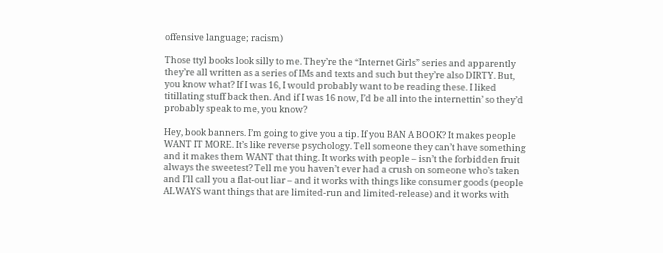offensive language; racism)

Those ttyl books look silly to me. They’re the “Internet Girls” series and apparently they’re all written as a series of IMs and texts and such but they’re also DIRTY. But, you know what? If I was 16, I would probably want to be reading these. I liked titillating stuff back then. And if I was 16 now, I’d be all into the internettin’ so they’d probably speak to me, you know?

Hey, book banners. I’m going to give you a tip. If you BAN A BOOK? It makes people WANT IT MORE. It’s like reverse psychology. Tell someone they can’t have something and it makes them WANT that thing. It works with people – isn’t the forbidden fruit always the sweetest? Tell me you haven’t ever had a crush on someone who’s taken and I’ll call you a flat-out liar – and it works with things like consumer goods (people ALWAYS want things that are limited-run and limited-release) and it works with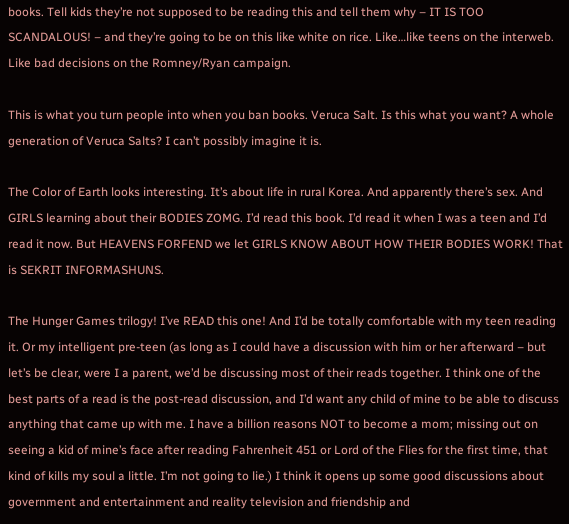books. Tell kids they’re not supposed to be reading this and tell them why – IT IS TOO SCANDALOUS! – and they’re going to be on this like white on rice. Like…like teens on the interweb. Like bad decisions on the Romney/Ryan campaign.

This is what you turn people into when you ban books. Veruca Salt. Is this what you want? A whole generation of Veruca Salts? I can’t possibly imagine it is.

The Color of Earth looks interesting. It’s about life in rural Korea. And apparently there’s sex. And GIRLS learning about their BODIES ZOMG. I’d read this book. I’d read it when I was a teen and I’d read it now. But HEAVENS FORFEND we let GIRLS KNOW ABOUT HOW THEIR BODIES WORK! That is SEKRIT INFORMASHUNS.

The Hunger Games trilogy! I’ve READ this one! And I’d be totally comfortable with my teen reading it. Or my intelligent pre-teen (as long as I could have a discussion with him or her afterward – but let’s be clear, were I a parent, we’d be discussing most of their reads together. I think one of the best parts of a read is the post-read discussion, and I’d want any child of mine to be able to discuss anything that came up with me. I have a billion reasons NOT to become a mom; missing out on seeing a kid of mine’s face after reading Fahrenheit 451 or Lord of the Flies for the first time, that kind of kills my soul a little. I’m not going to lie.) I think it opens up some good discussions about government and entertainment and reality television and friendship and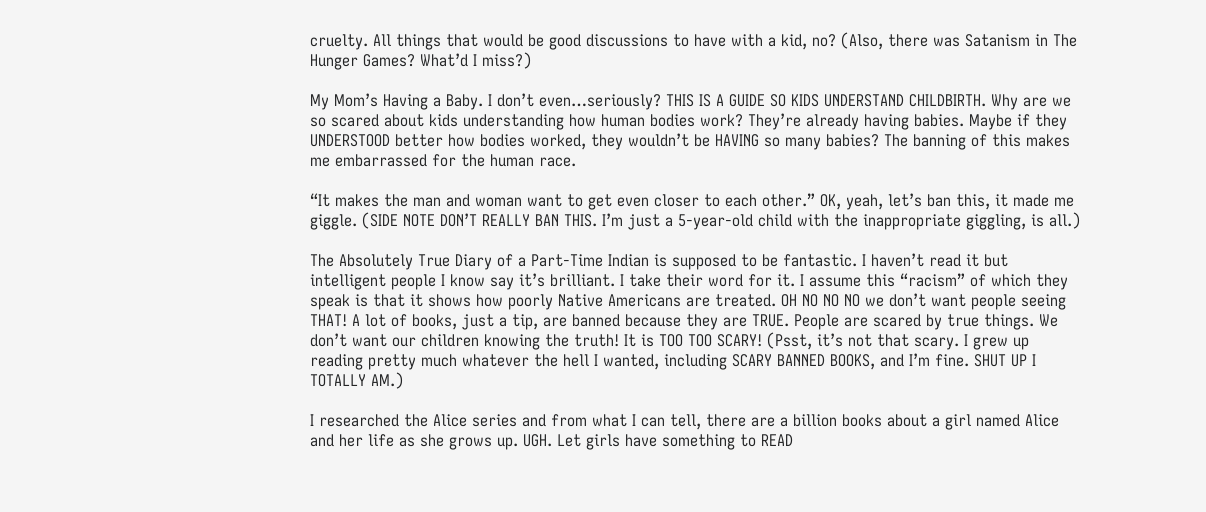cruelty. All things that would be good discussions to have with a kid, no? (Also, there was Satanism in The Hunger Games? What’d I miss?)

My Mom’s Having a Baby. I don’t even…seriously? THIS IS A GUIDE SO KIDS UNDERSTAND CHILDBIRTH. Why are we so scared about kids understanding how human bodies work? They’re already having babies. Maybe if they UNDERSTOOD better how bodies worked, they wouldn’t be HAVING so many babies? The banning of this makes me embarrassed for the human race.

“It makes the man and woman want to get even closer to each other.” OK, yeah, let’s ban this, it made me giggle. (SIDE NOTE DON’T REALLY BAN THIS. I’m just a 5-year-old child with the inappropriate giggling, is all.)

The Absolutely True Diary of a Part-Time Indian is supposed to be fantastic. I haven’t read it but intelligent people I know say it’s brilliant. I take their word for it. I assume this “racism” of which they speak is that it shows how poorly Native Americans are treated. OH NO NO NO we don’t want people seeing THAT! A lot of books, just a tip, are banned because they are TRUE. People are scared by true things. We don’t want our children knowing the truth! It is TOO TOO SCARY! (Psst, it’s not that scary. I grew up reading pretty much whatever the hell I wanted, including SCARY BANNED BOOKS, and I’m fine. SHUT UP I TOTALLY AM.)

I researched the Alice series and from what I can tell, there are a billion books about a girl named Alice and her life as she grows up. UGH. Let girls have something to READ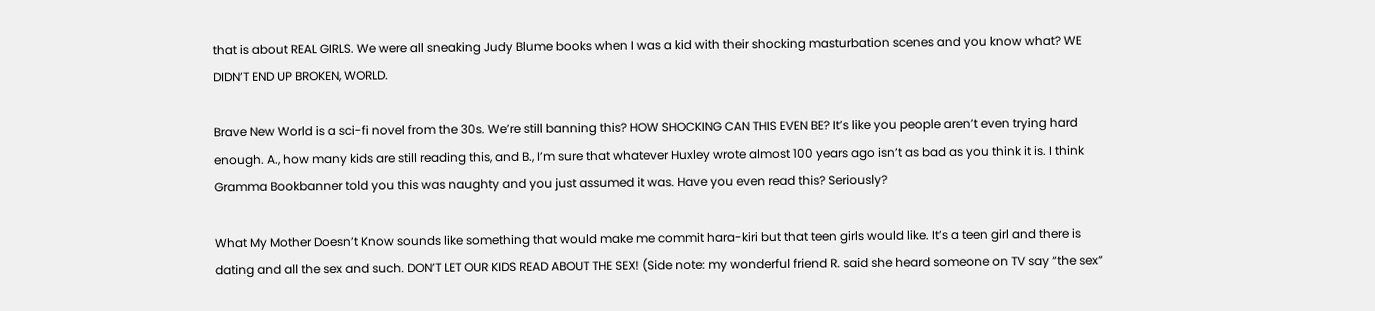that is about REAL GIRLS. We were all sneaking Judy Blume books when I was a kid with their shocking masturbation scenes and you know what? WE DIDN’T END UP BROKEN, WORLD.

Brave New World is a sci-fi novel from the 30s. We’re still banning this? HOW SHOCKING CAN THIS EVEN BE? It’s like you people aren’t even trying hard enough. A., how many kids are still reading this, and B., I’m sure that whatever Huxley wrote almost 100 years ago isn’t as bad as you think it is. I think Gramma Bookbanner told you this was naughty and you just assumed it was. Have you even read this? Seriously?

What My Mother Doesn’t Know sounds like something that would make me commit hara-kiri but that teen girls would like. It’s a teen girl and there is dating and all the sex and such. DON’T LET OUR KIDS READ ABOUT THE SEX! (Side note: my wonderful friend R. said she heard someone on TV say “the sex”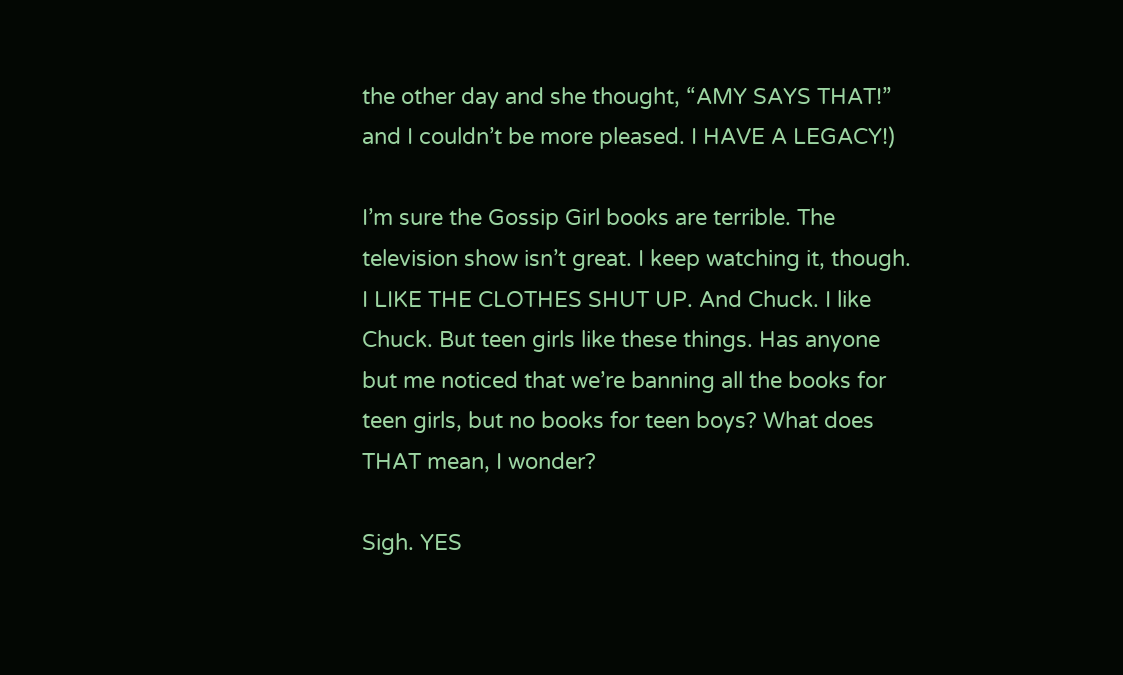the other day and she thought, “AMY SAYS THAT!” and I couldn’t be more pleased. I HAVE A LEGACY!)

I’m sure the Gossip Girl books are terrible. The television show isn’t great. I keep watching it, though. I LIKE THE CLOTHES SHUT UP. And Chuck. I like Chuck. But teen girls like these things. Has anyone but me noticed that we’re banning all the books for teen girls, but no books for teen boys? What does THAT mean, I wonder?

Sigh. YES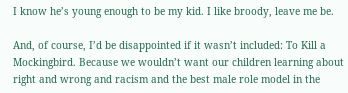I know he’s young enough to be my kid. I like broody, leave me be.

And, of course, I’d be disappointed if it wasn’t included: To Kill a Mockingbird. Because we wouldn’t want our children learning about right and wrong and racism and the best male role model in the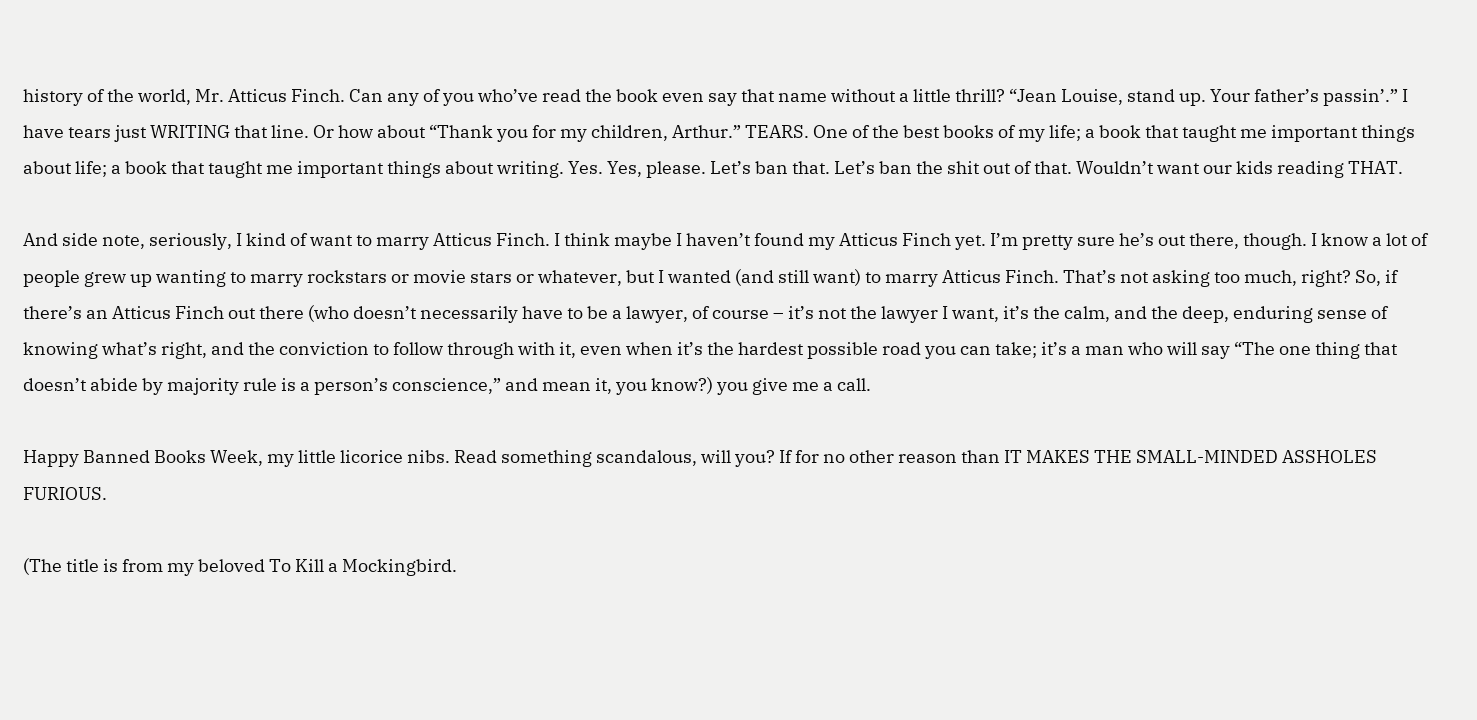history of the world, Mr. Atticus Finch. Can any of you who’ve read the book even say that name without a little thrill? “Jean Louise, stand up. Your father’s passin’.” I have tears just WRITING that line. Or how about “Thank you for my children, Arthur.” TEARS. One of the best books of my life; a book that taught me important things about life; a book that taught me important things about writing. Yes. Yes, please. Let’s ban that. Let’s ban the shit out of that. Wouldn’t want our kids reading THAT.

And side note, seriously, I kind of want to marry Atticus Finch. I think maybe I haven’t found my Atticus Finch yet. I’m pretty sure he’s out there, though. I know a lot of people grew up wanting to marry rockstars or movie stars or whatever, but I wanted (and still want) to marry Atticus Finch. That’s not asking too much, right? So, if there’s an Atticus Finch out there (who doesn’t necessarily have to be a lawyer, of course – it’s not the lawyer I want, it’s the calm, and the deep, enduring sense of knowing what’s right, and the conviction to follow through with it, even when it’s the hardest possible road you can take; it’s a man who will say “The one thing that doesn’t abide by majority rule is a person’s conscience,” and mean it, you know?) you give me a call.

Happy Banned Books Week, my little licorice nibs. Read something scandalous, will you? If for no other reason than IT MAKES THE SMALL-MINDED ASSHOLES FURIOUS.

(The title is from my beloved To Kill a Mockingbird.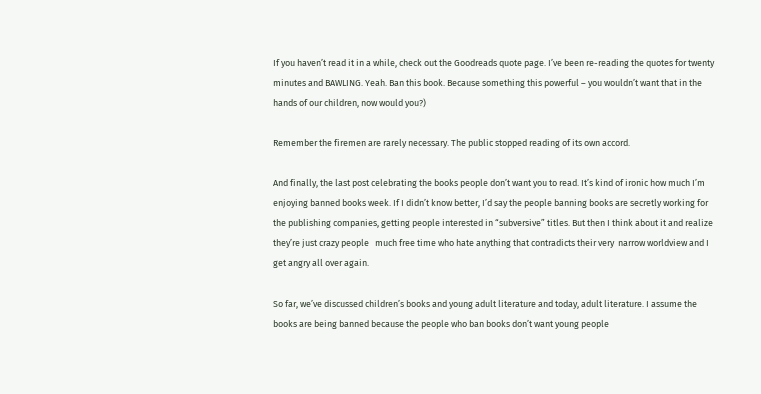If you haven’t read it in a while, check out the Goodreads quote page. I’ve been re-reading the quotes for twenty minutes and BAWLING. Yeah. Ban this book. Because something this powerful – you wouldn’t want that in the hands of our children, now would you?)

Remember the firemen are rarely necessary. The public stopped reading of its own accord.

And finally, the last post celebrating the books people don’t want you to read. It’s kind of ironic how much I’m enjoying banned books week. If I didn’t know better, I’d say the people banning books are secretly working for the publishing companies, getting people interested in “subversive” titles. But then I think about it and realize they’re just crazy people   much free time who hate anything that contradicts their very  narrow worldview and I get angry all over again.

So far, we’ve discussed children’s books and young adult literature and today, adult literature. I assume the books are being banned because the people who ban books don’t want young people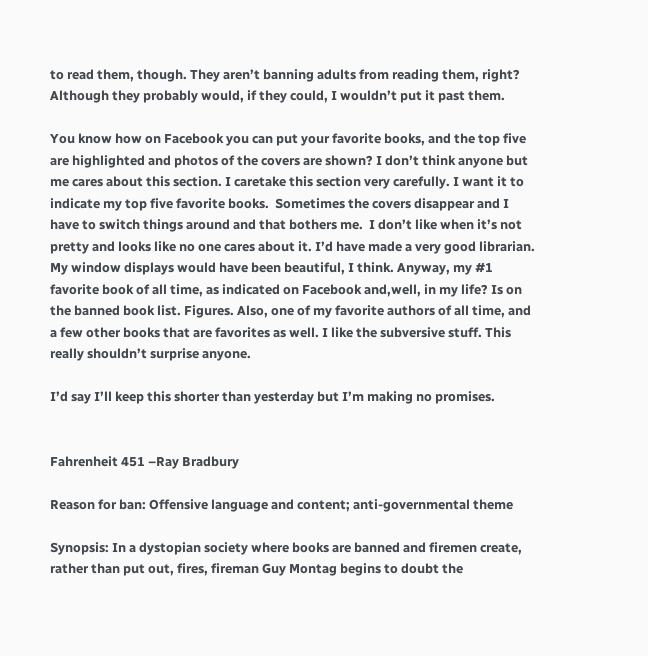to read them, though. They aren’t banning adults from reading them, right? Although they probably would, if they could, I wouldn’t put it past them.

You know how on Facebook you can put your favorite books, and the top five are highlighted and photos of the covers are shown? I don’t think anyone but me cares about this section. I caretake this section very carefully. I want it to indicate my top five favorite books.  Sometimes the covers disappear and I have to switch things around and that bothers me.  I don’t like when it’s not pretty and looks like no one cares about it. I’d have made a very good librarian.  My window displays would have been beautiful, I think. Anyway, my #1 favorite book of all time, as indicated on Facebook and,well, in my life? Is on the banned book list. Figures. Also, one of my favorite authors of all time, and a few other books that are favorites as well. I like the subversive stuff. This really shouldn’t surprise anyone.

I’d say I’ll keep this shorter than yesterday but I’m making no promises.


Fahrenheit 451 –Ray Bradbury

Reason for ban: Offensive language and content; anti-governmental theme

Synopsis: In a dystopian society where books are banned and firemen create, rather than put out, fires, fireman Guy Montag begins to doubt the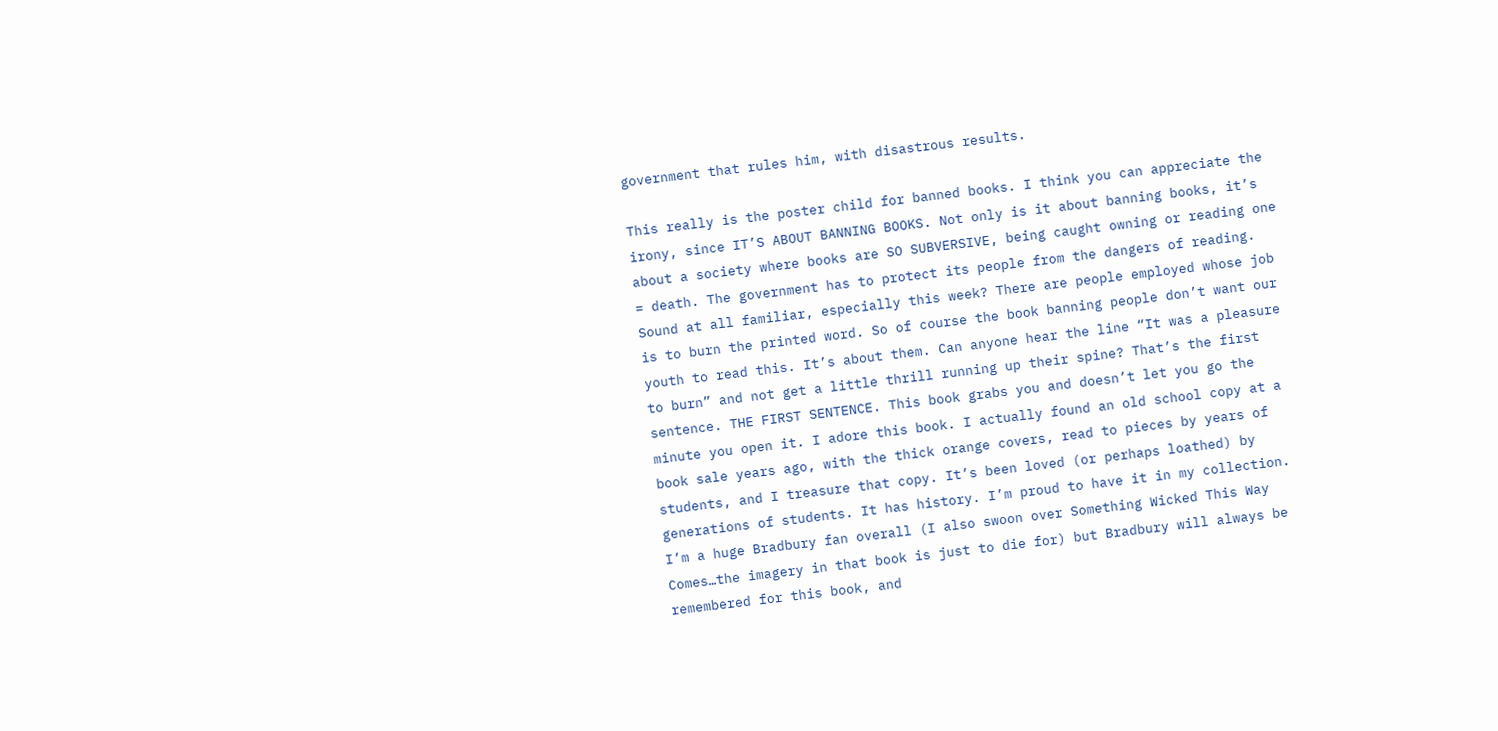government that rules him, with disastrous results.

This really is the poster child for banned books. I think you can appreciate the irony, since IT’S ABOUT BANNING BOOKS. Not only is it about banning books, it’s about a society where books are SO SUBVERSIVE, being caught owning or reading one = death. The government has to protect its people from the dangers of reading. Sound at all familiar, especially this week? There are people employed whose job is to burn the printed word. So of course the book banning people don’t want our youth to read this. It’s about them. Can anyone hear the line “It was a pleasure to burn” and not get a little thrill running up their spine? That’s the first sentence. THE FIRST SENTENCE. This book grabs you and doesn’t let you go the minute you open it. I adore this book. I actually found an old school copy at a book sale years ago, with the thick orange covers, read to pieces by years of students, and I treasure that copy. It’s been loved (or perhaps loathed) by generations of students. It has history. I’m proud to have it in my collection. I’m a huge Bradbury fan overall (I also swoon over Something Wicked This Way Comes…the imagery in that book is just to die for) but Bradbury will always be remembered for this book, and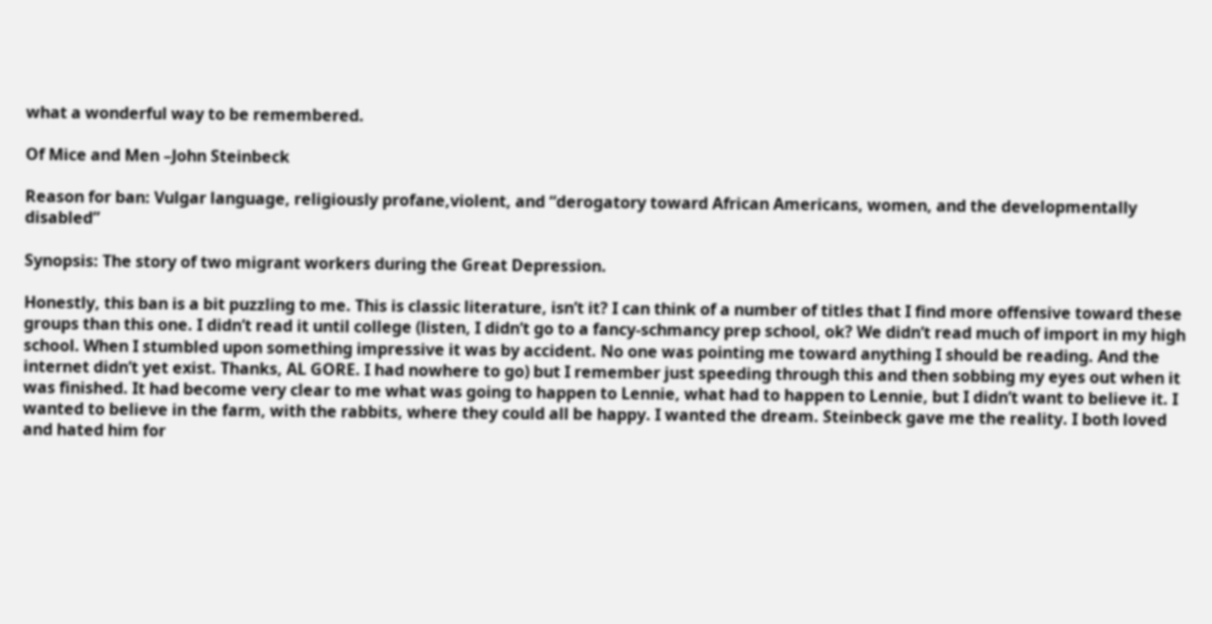what a wonderful way to be remembered.

Of Mice and Men –John Steinbeck

Reason for ban: Vulgar language, religiously profane,violent, and “derogatory toward African Americans, women, and the developmentally disabled”

Synopsis: The story of two migrant workers during the Great Depression.

Honestly, this ban is a bit puzzling to me. This is classic literature, isn’t it? I can think of a number of titles that I find more offensive toward these groups than this one. I didn’t read it until college (listen, I didn’t go to a fancy-schmancy prep school, ok? We didn’t read much of import in my high school. When I stumbled upon something impressive it was by accident. No one was pointing me toward anything I should be reading. And the internet didn’t yet exist. Thanks, AL GORE. I had nowhere to go) but I remember just speeding through this and then sobbing my eyes out when it was finished. It had become very clear to me what was going to happen to Lennie, what had to happen to Lennie, but I didn’t want to believe it. I wanted to believe in the farm, with the rabbits, where they could all be happy. I wanted the dream. Steinbeck gave me the reality. I both loved and hated him for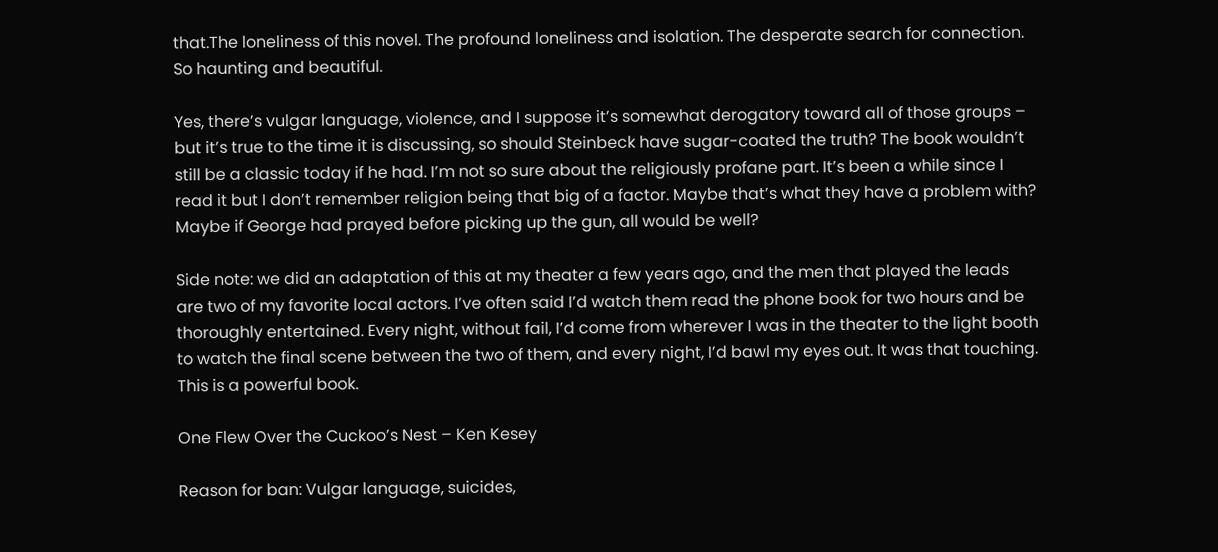that.The loneliness of this novel. The profound loneliness and isolation. The desperate search for connection. So haunting and beautiful.

Yes, there’s vulgar language, violence, and I suppose it’s somewhat derogatory toward all of those groups – but it’s true to the time it is discussing, so should Steinbeck have sugar-coated the truth? The book wouldn’t still be a classic today if he had. I’m not so sure about the religiously profane part. It’s been a while since I read it but I don’t remember religion being that big of a factor. Maybe that’s what they have a problem with? Maybe if George had prayed before picking up the gun, all would be well?

Side note: we did an adaptation of this at my theater a few years ago, and the men that played the leads are two of my favorite local actors. I’ve often said I’d watch them read the phone book for two hours and be thoroughly entertained. Every night, without fail, I’d come from wherever I was in the theater to the light booth to watch the final scene between the two of them, and every night, I’d bawl my eyes out. It was that touching. This is a powerful book.

One Flew Over the Cuckoo’s Nest – Ken Kesey

Reason for ban: Vulgar language, suicides,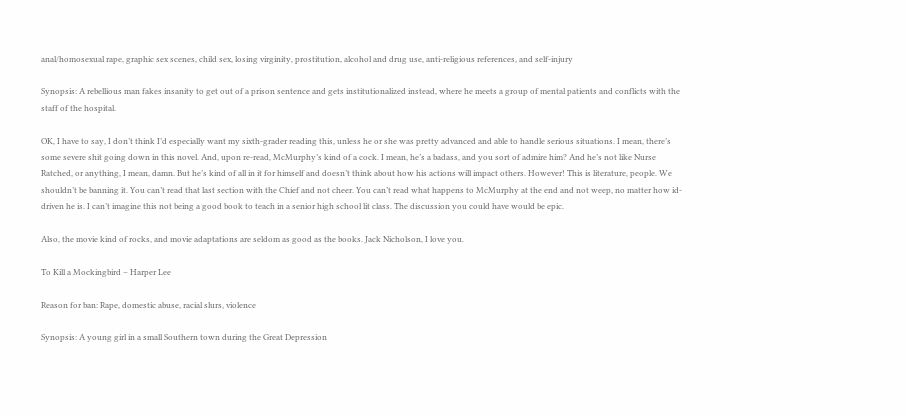anal/homosexual rape, graphic sex scenes, child sex, losing virginity, prostitution, alcohol and drug use, anti-religious references, and self-injury

Synopsis: A rebellious man fakes insanity to get out of a prison sentence and gets institutionalized instead, where he meets a group of mental patients and conflicts with the staff of the hospital.

OK, I have to say, I don’t think I’d especially want my sixth-grader reading this, unless he or she was pretty advanced and able to handle serious situations. I mean, there’s some severe shit going down in this novel. And, upon re-read, McMurphy’s kind of a cock. I mean, he’s a badass, and you sort of admire him? And he’s not like Nurse Ratched, or anything, I mean, damn. But he’s kind of all in it for himself and doesn’t think about how his actions will impact others. However! This is literature, people. We shouldn’t be banning it. You can’t read that last section with the Chief and not cheer. You can’t read what happens to McMurphy at the end and not weep, no matter how id-driven he is. I can’t imagine this not being a good book to teach in a senior high school lit class. The discussion you could have would be epic.

Also, the movie kind of rocks, and movie adaptations are seldom as good as the books. Jack Nicholson, I love you.

To Kill a Mockingbird – Harper Lee

Reason for ban: Rape, domestic abuse, racial slurs, violence

Synopsis: A young girl in a small Southern town during the Great Depression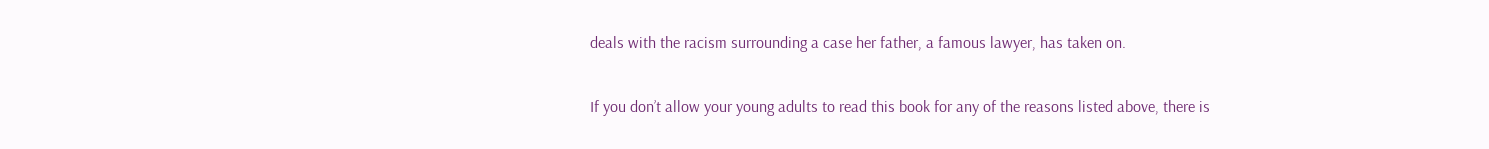deals with the racism surrounding a case her father, a famous lawyer, has taken on.

If you don’t allow your young adults to read this book for any of the reasons listed above, there is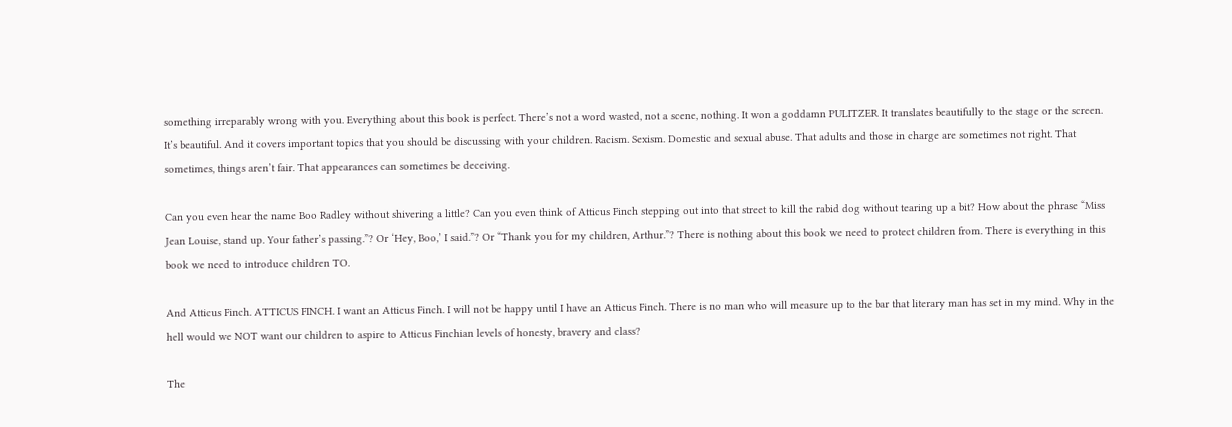something irreparably wrong with you. Everything about this book is perfect. There’s not a word wasted, not a scene, nothing. It won a goddamn PULITZER. It translates beautifully to the stage or the screen. It’s beautiful. And it covers important topics that you should be discussing with your children. Racism. Sexism. Domestic and sexual abuse. That adults and those in charge are sometimes not right. That sometimes, things aren’t fair. That appearances can sometimes be deceiving.

Can you even hear the name Boo Radley without shivering a little? Can you even think of Atticus Finch stepping out into that street to kill the rabid dog without tearing up a bit? How about the phrase “Miss Jean Louise, stand up. Your father’s passing.”? Or ‘Hey, Boo,’ I said.”? Or “Thank you for my children, Arthur.”? There is nothing about this book we need to protect children from. There is everything in this book we need to introduce children TO.

And Atticus Finch. ATTICUS FINCH. I want an Atticus Finch. I will not be happy until I have an Atticus Finch. There is no man who will measure up to the bar that literary man has set in my mind. Why in the hell would we NOT want our children to aspire to Atticus Finchian levels of honesty, bravery and class?

The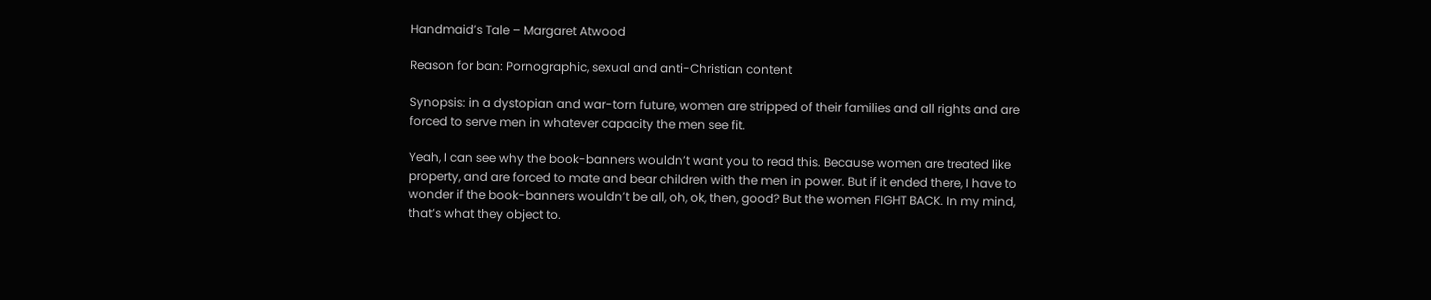Handmaid’s Tale – Margaret Atwood

Reason for ban: Pornographic, sexual and anti-Christian content

Synopsis: in a dystopian and war-torn future, women are stripped of their families and all rights and are forced to serve men in whatever capacity the men see fit.

Yeah, I can see why the book-banners wouldn’t want you to read this. Because women are treated like property, and are forced to mate and bear children with the men in power. But if it ended there, I have to wonder if the book-banners wouldn’t be all, oh, ok, then, good? But the women FIGHT BACK. In my mind, that’s what they object to.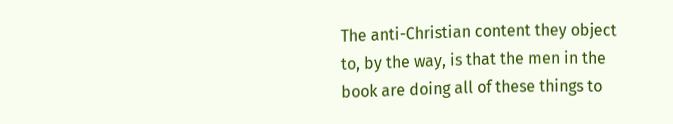The anti-Christian content they object to, by the way, is that the men in the book are doing all of these things to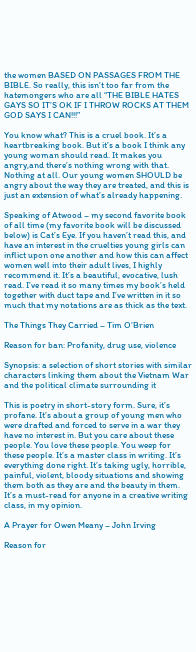the women BASED ON PASSAGES FROM THE BIBLE. So really, this isn’t too far from the hatemongers who are all “THE BIBLE HATES GAYS SO IT’S OK IF I THROW ROCKS AT THEM GOD SAYS I CAN!!!”

You know what? This is a cruel book. It’s a heartbreaking book. But it’s a book I think any young woman should read. It makes you angry,and there’s nothing wrong with that. Nothing at all. Our young women SHOULD be angry about the way they are treated, and this is just an extension of what’s already happening.

Speaking of Atwood – my second favorite book of all time (my favorite book will be discussed below) is Cat’s Eye. If you haven’t read this, and have an interest in the cruelties young girls can inflict upon one another and how this can affect women well into their adult lives, I highly recommend it. It’s a beautiful, evocative, lush read. I’ve read it so many times my book’s held together with duct tape and I’ve written in it so much that my notations are as thick as the text.

The Things They Carried – Tim O’Brien

Reason for ban: Profanity, drug use, violence

Synopsis: a selection of short stories with similar characters linking them about the Vietnam War and the political climate surrounding it

This is poetry in short-story form. Sure, it’s profane. It’s about a group of young men who were drafted and forced to serve in a war they have no interest in. But you care about these people. You love these people. You weep for these people. It’s a master class in writing. It’s everything done right. It’s taking ugly, horrible, painful, violent, bloody situations and showing them both as they are and the beauty in them. It’s a must-read for anyone in a creative writing class, in my opinion.

A Prayer for Owen Meany – John Irving

Reason for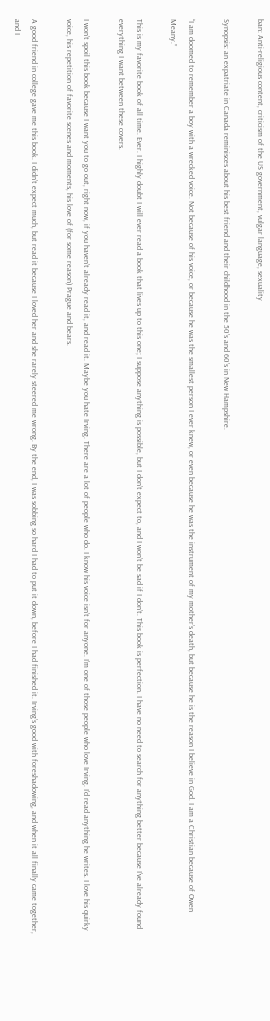ban: Anti-religious content, criticism of the US government, vulgar language, sexuality

Synopsis: an expatriate in Canada reminisces about his best friend and their childhood in the 50’s and 60’s in New Hampshire.

“I am doomed to remember a boy with a wrecked voice. Not because of his voice, or because he was the smallest person I ever knew, or even because he was the instrument of my mother’s death, but because he is the reason I believe in God. I am a Christian because of Owen Meany.”

This is my favorite book of all time. Ever. I highly doubt I will ever read a book that lives up to this one; I suppose anything is possible, but I don’t expect to, and I won’t be sad if I don’t. This book is perfection. I have no need to search for anything better because I’ve already found everything I want between these covers.

I won’t spoil this book because I want you to go out, right now, if you haven’t already read it, and read it. Maybe you hate Irving. There are a lot of people who do. I know his voice isn’t for anyone. I’m one of those people who love Irving. I’d read anything he writes. I love his quirky voice, his repetition of favorite scenes and moments, his love of (for some reason) Prague and bears.

A good friend in college gave me this book. I didn’t expect much, but read it because I loved her and she rarely steered me wrong. By the end, I was sobbing so hard I had to put it down, before I had finished it. Irving’s good with foreshadowing, and when it all finally came together, and I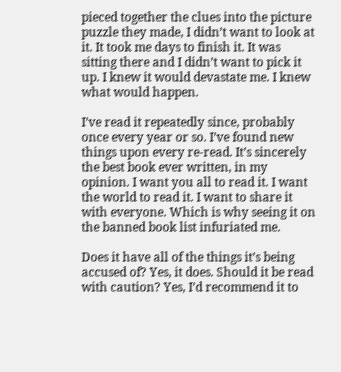pieced together the clues into the picture puzzle they made, I didn’t want to look at it. It took me days to finish it. It was sitting there and I didn’t want to pick it up. I knew it would devastate me. I knew what would happen.

I’ve read it repeatedly since, probably once every year or so. I’ve found new things upon every re-read. It’s sincerely the best book ever written, in my opinion. I want you all to read it. I want the world to read it. I want to share it with everyone. Which is why seeing it on the banned book list infuriated me.

Does it have all of the things it’s being accused of? Yes, it does. Should it be read with caution? Yes, I’d recommend it to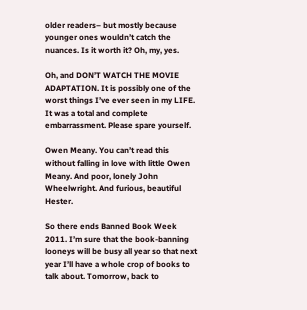older readers– but mostly because younger ones wouldn’t catch the nuances. Is it worth it? Oh, my, yes.

Oh, and DON’T WATCH THE MOVIE ADAPTATION. It is possibly one of the worst things I’ve ever seen in my LIFE. It was a total and complete embarrassment. Please spare yourself.

Owen Meany. You can’t read this without falling in love with little Owen Meany. And poor, lonely John Wheelwright. And furious, beautiful Hester.

So there ends Banned Book Week 2011. I’m sure that the book-banning looneys will be busy all year so that next year I’ll have a whole crop of books to talk about. Tomorrow, back to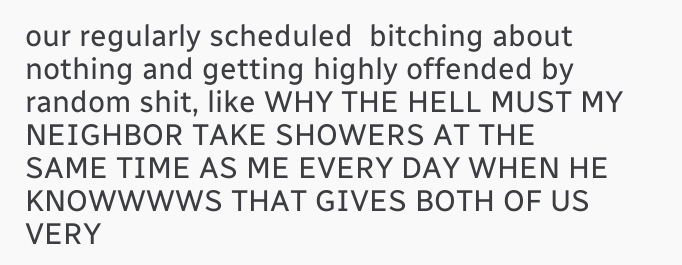our regularly scheduled  bitching about nothing and getting highly offended by random shit, like WHY THE HELL MUST MY NEIGHBOR TAKE SHOWERS AT THE SAME TIME AS ME EVERY DAY WHEN HE KNOWWWWS THAT GIVES BOTH OF US VERY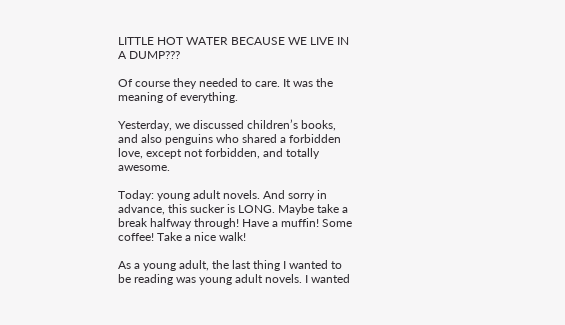LITTLE HOT WATER BECAUSE WE LIVE IN A DUMP???

Of course they needed to care. It was the meaning of everything.

Yesterday, we discussed children’s books, and also penguins who shared a forbidden love, except not forbidden, and totally awesome.

Today: young adult novels. And sorry in advance, this sucker is LONG. Maybe take a break halfway through! Have a muffin! Some coffee! Take a nice walk!

As a young adult, the last thing I wanted to be reading was young adult novels. I wanted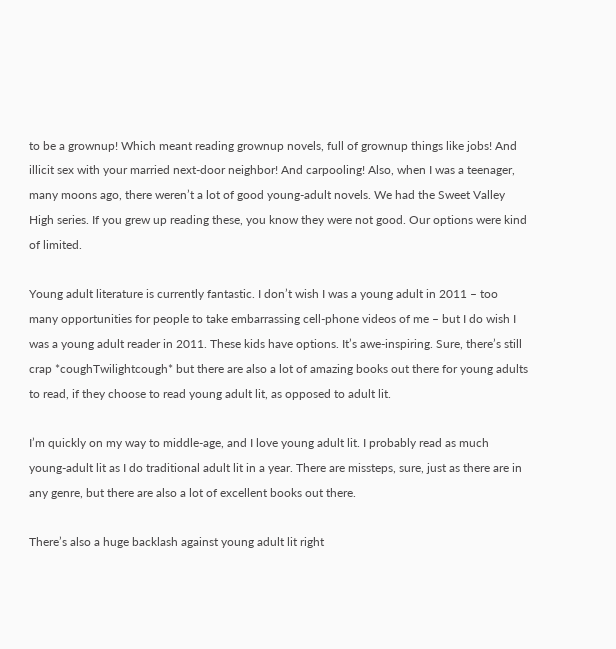to be a grownup! Which meant reading grownup novels, full of grownup things like jobs! And illicit sex with your married next-door neighbor! And carpooling! Also, when I was a teenager, many moons ago, there weren’t a lot of good young-adult novels. We had the Sweet Valley High series. If you grew up reading these, you know they were not good. Our options were kind of limited.

Young adult literature is currently fantastic. I don’t wish I was a young adult in 2011 – too many opportunities for people to take embarrassing cell-phone videos of me – but I do wish I was a young adult reader in 2011. These kids have options. It’s awe-inspiring. Sure, there’s still crap *coughTwilightcough* but there are also a lot of amazing books out there for young adults to read, if they choose to read young adult lit, as opposed to adult lit.

I’m quickly on my way to middle-age, and I love young adult lit. I probably read as much young-adult lit as I do traditional adult lit in a year. There are missteps, sure, just as there are in any genre, but there are also a lot of excellent books out there.

There’s also a huge backlash against young adult lit right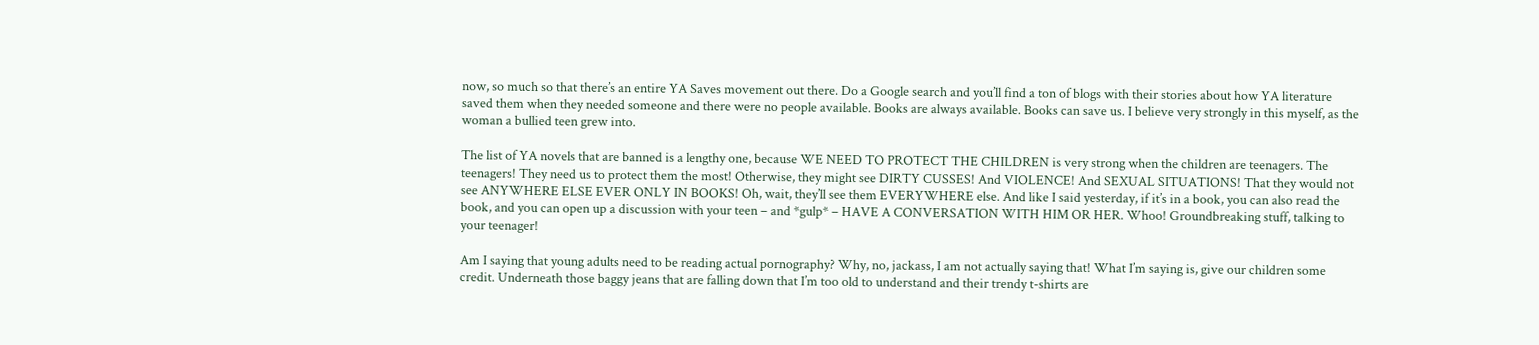now, so much so that there’s an entire YA Saves movement out there. Do a Google search and you’ll find a ton of blogs with their stories about how YA literature saved them when they needed someone and there were no people available. Books are always available. Books can save us. I believe very strongly in this myself, as the woman a bullied teen grew into.

The list of YA novels that are banned is a lengthy one, because WE NEED TO PROTECT THE CHILDREN is very strong when the children are teenagers. The teenagers! They need us to protect them the most! Otherwise, they might see DIRTY CUSSES! And VIOLENCE! And SEXUAL SITUATIONS! That they would not see ANYWHERE ELSE EVER ONLY IN BOOKS! Oh, wait, they’ll see them EVERYWHERE else. And like I said yesterday, if it’s in a book, you can also read the book, and you can open up a discussion with your teen – and *gulp* – HAVE A CONVERSATION WITH HIM OR HER. Whoo! Groundbreaking stuff, talking to your teenager!

Am I saying that young adults need to be reading actual pornography? Why, no, jackass, I am not actually saying that! What I’m saying is, give our children some credit. Underneath those baggy jeans that are falling down that I’m too old to understand and their trendy t-shirts are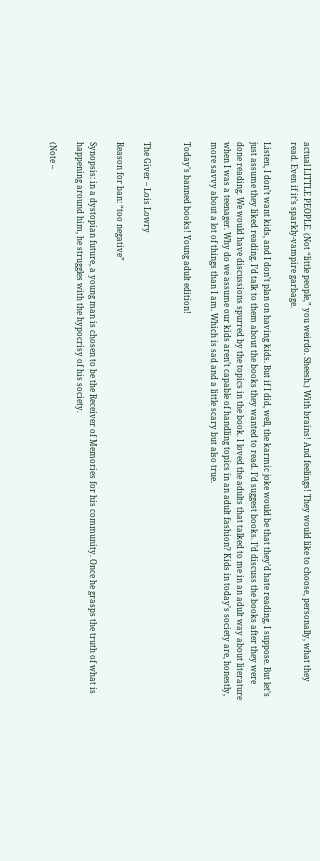actual LITTLE PEOPLE. (Not “little people,” you weirdo. Sheesh.) With brains! And feelings! They would like to choose, personally, what they read. Even if it’s sparkly-vampire garbage.

Listen, I don’t want kids, and I don’t plan on having kids. But if I did, well, the karmic joke would be that they’d hate reading, I suppose. But let’s just assume they liked reading. I’d talk to them about the books they wanted to read. I’d suggest books. I’d discuss the books after they were done reading. We would have discussions spurred by the topics in the book. I loved the adults that talked to me in an adult way about literature when I was a teenager. Why do we assume our kids aren’t capable of handling topics in an adult fashion? Kids in today’s society are, honestly, more savvy about a lot of things than I am. Which is sad and a little scary but also true.

Today’s banned books! Young adult edition!


The Giver – Lois Lowry

Reason for ban: “too negative”

Synopsis: in a dystopian future, a young man is chosen to be the Receiver of Memories for his community. Once he grasps the truth of what is happening around him, he struggles with the hypocrisy of his society.

(Note –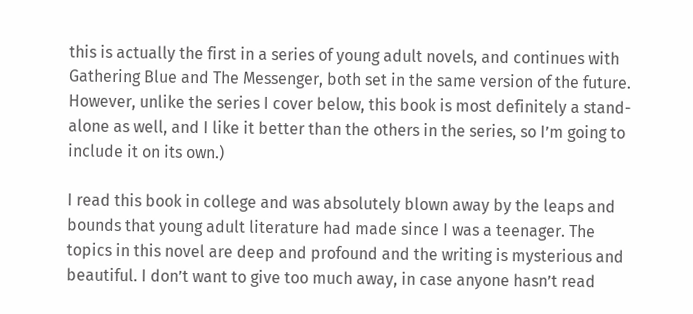this is actually the first in a series of young adult novels, and continues with Gathering Blue and The Messenger, both set in the same version of the future. However, unlike the series I cover below, this book is most definitely a stand-alone as well, and I like it better than the others in the series, so I’m going to include it on its own.)

I read this book in college and was absolutely blown away by the leaps and bounds that young adult literature had made since I was a teenager. The topics in this novel are deep and profound and the writing is mysterious and beautiful. I don’t want to give too much away, in case anyone hasn’t read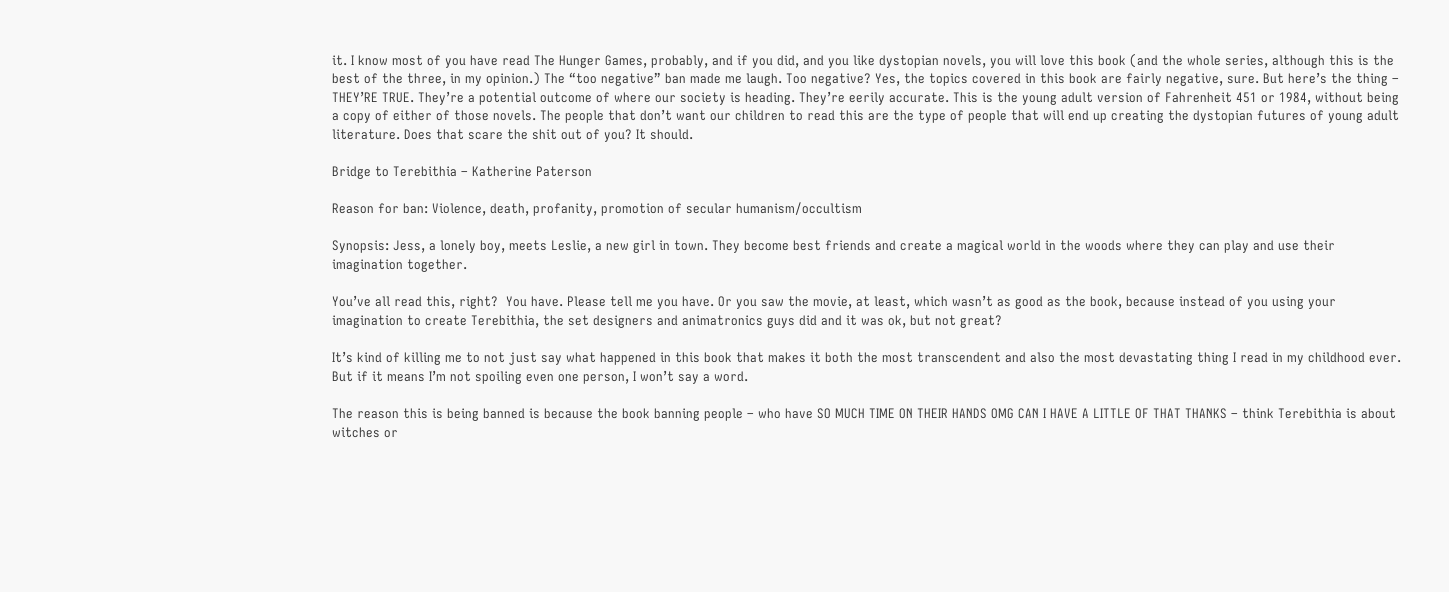it. I know most of you have read The Hunger Games, probably, and if you did, and you like dystopian novels, you will love this book (and the whole series, although this is the best of the three, in my opinion.) The “too negative” ban made me laugh. Too negative? Yes, the topics covered in this book are fairly negative, sure. But here’s the thing – THEY’RE TRUE. They’re a potential outcome of where our society is heading. They’re eerily accurate. This is the young adult version of Fahrenheit 451 or 1984, without being a copy of either of those novels. The people that don’t want our children to read this are the type of people that will end up creating the dystopian futures of young adult literature. Does that scare the shit out of you? It should.

Bridge to Terebithia – Katherine Paterson

Reason for ban: Violence, death, profanity, promotion of secular humanism/occultism

Synopsis: Jess, a lonely boy, meets Leslie, a new girl in town. They become best friends and create a magical world in the woods where they can play and use their imagination together.

You’ve all read this, right?  You have. Please tell me you have. Or you saw the movie, at least, which wasn’t as good as the book, because instead of you using your imagination to create Terebithia, the set designers and animatronics guys did and it was ok, but not great?

It’s kind of killing me to not just say what happened in this book that makes it both the most transcendent and also the most devastating thing I read in my childhood ever. But if it means I’m not spoiling even one person, I won’t say a word.

The reason this is being banned is because the book banning people – who have SO MUCH TIME ON THEIR HANDS OMG CAN I HAVE A LITTLE OF THAT THANKS – think Terebithia is about witches or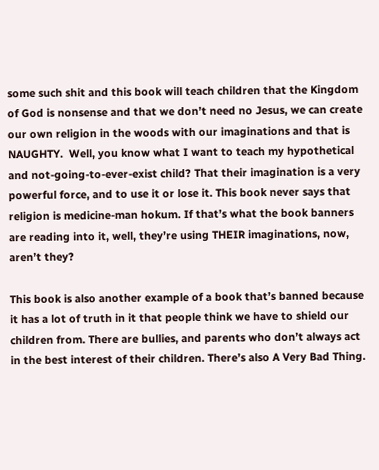some such shit and this book will teach children that the Kingdom of God is nonsense and that we don’t need no Jesus, we can create our own religion in the woods with our imaginations and that is NAUGHTY.  Well, you know what I want to teach my hypothetical and not-going-to-ever-exist child? That their imagination is a very powerful force, and to use it or lose it. This book never says that religion is medicine-man hokum. If that’s what the book banners are reading into it, well, they’re using THEIR imaginations, now, aren’t they?

This book is also another example of a book that’s banned because it has a lot of truth in it that people think we have to shield our children from. There are bullies, and parents who don’t always act in the best interest of their children. There’s also A Very Bad Thing.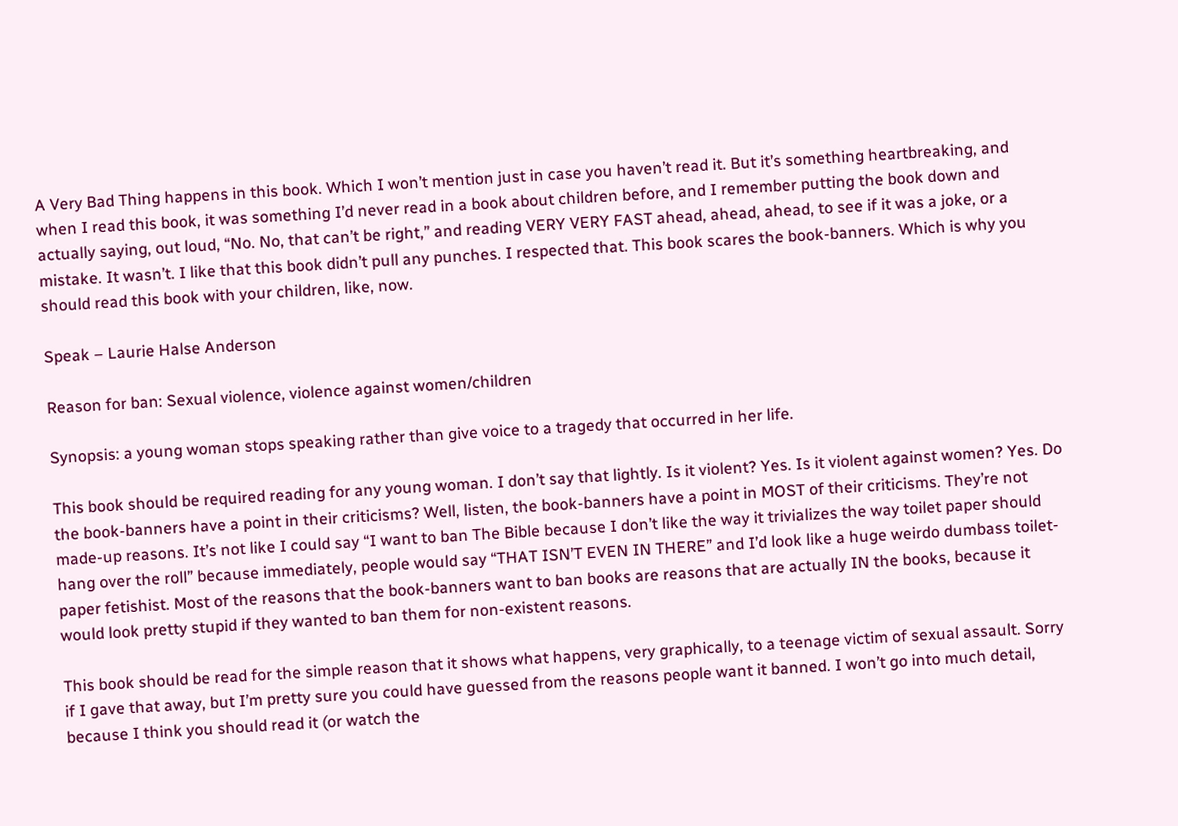A Very Bad Thing happens in this book. Which I won’t mention just in case you haven’t read it. But it’s something heartbreaking, and when I read this book, it was something I’d never read in a book about children before, and I remember putting the book down and actually saying, out loud, “No. No, that can’t be right,” and reading VERY VERY FAST ahead, ahead, ahead, to see if it was a joke, or a mistake. It wasn’t. I like that this book didn’t pull any punches. I respected that. This book scares the book-banners. Which is why you should read this book with your children, like, now.

Speak – Laurie Halse Anderson

Reason for ban: Sexual violence, violence against women/children

Synopsis: a young woman stops speaking rather than give voice to a tragedy that occurred in her life.

This book should be required reading for any young woman. I don’t say that lightly. Is it violent? Yes. Is it violent against women? Yes. Do the book-banners have a point in their criticisms? Well, listen, the book-banners have a point in MOST of their criticisms. They’re not made-up reasons. It’s not like I could say “I want to ban The Bible because I don’t like the way it trivializes the way toilet paper should hang over the roll” because immediately, people would say “THAT ISN’T EVEN IN THERE” and I’d look like a huge weirdo dumbass toilet-paper fetishist. Most of the reasons that the book-banners want to ban books are reasons that are actually IN the books, because it would look pretty stupid if they wanted to ban them for non-existent reasons.

This book should be read for the simple reason that it shows what happens, very graphically, to a teenage victim of sexual assault. Sorry if I gave that away, but I’m pretty sure you could have guessed from the reasons people want it banned. I won’t go into much detail, because I think you should read it (or watch the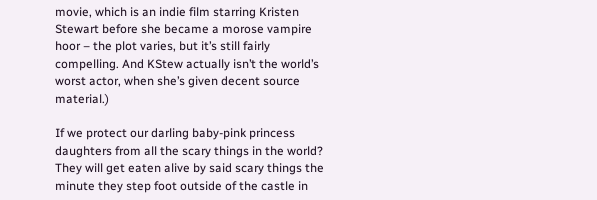movie, which is an indie film starring Kristen Stewart before she became a morose vampire hoor – the plot varies, but it’s still fairly compelling. And KStew actually isn’t the world’s worst actor, when she’s given decent source material.)

If we protect our darling baby-pink princess daughters from all the scary things in the world? They will get eaten alive by said scary things the minute they step foot outside of the castle in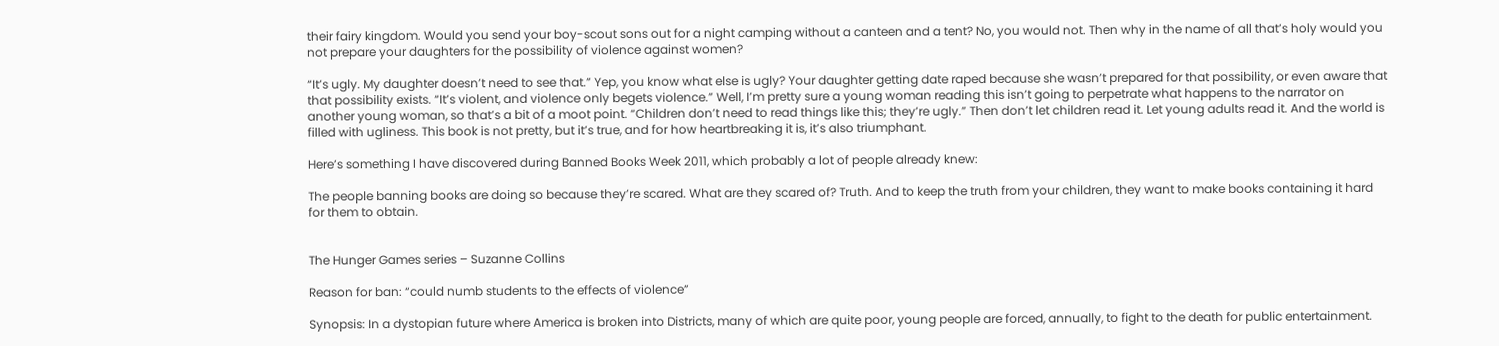their fairy kingdom. Would you send your boy-scout sons out for a night camping without a canteen and a tent? No, you would not. Then why in the name of all that’s holy would you not prepare your daughters for the possibility of violence against women?

“It’s ugly. My daughter doesn’t need to see that.” Yep, you know what else is ugly? Your daughter getting date raped because she wasn’t prepared for that possibility, or even aware that that possibility exists. “It’s violent, and violence only begets violence.” Well, I’m pretty sure a young woman reading this isn’t going to perpetrate what happens to the narrator on another young woman, so that’s a bit of a moot point. “Children don’t need to read things like this; they’re ugly.” Then don’t let children read it. Let young adults read it. And the world is filled with ugliness. This book is not pretty, but it’s true, and for how heartbreaking it is, it’s also triumphant.

Here’s something I have discovered during Banned Books Week 2011, which probably a lot of people already knew:

The people banning books are doing so because they’re scared. What are they scared of? Truth. And to keep the truth from your children, they want to make books containing it hard for them to obtain.


The Hunger Games series – Suzanne Collins

Reason for ban: “could numb students to the effects of violence”

Synopsis: In a dystopian future where America is broken into Districts, many of which are quite poor, young people are forced, annually, to fight to the death for public entertainment.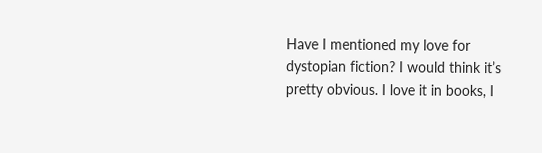Have I mentioned my love for dystopian fiction? I would think it’s pretty obvious. I love it in books, I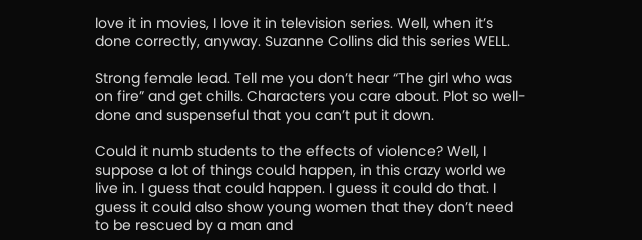love it in movies, I love it in television series. Well, when it’s done correctly, anyway. Suzanne Collins did this series WELL.

Strong female lead. Tell me you don’t hear “The girl who was on fire” and get chills. Characters you care about. Plot so well-done and suspenseful that you can’t put it down.

Could it numb students to the effects of violence? Well, I suppose a lot of things could happen, in this crazy world we live in. I guess that could happen. I guess it could do that. I guess it could also show young women that they don’t need to be rescued by a man and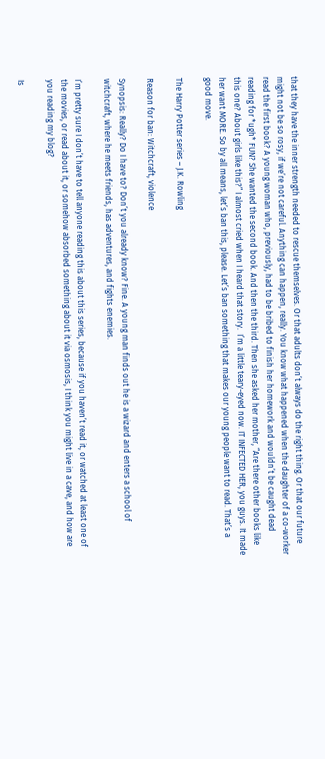that they have the inner strength needed to rescue themselves. Or that adults don’t always do the right thing. Or that our future might not be so rosy, if we’re not careful. Anything can happen, really. You know what happened when the daughter of a co-worker read the first book? A young woman who, previously, had to be bribed to finish her homework and wouldn’t be caught dead reading for *ugh* FUN? She wanted the second book. And then the third. Then she asked her mother, “Are there other books like this one? About girls like this?” I almost cried when I heard that story.  I’m a little teary-eyed now. IT INFECTED HER, you guys. It made her want MORE. So by all means, let’s ban this, please. Let’s ban something that makes our young people want to read. That’s a good move.

The Harry Potter series – J.K. Rowling

Reason for ban: Witchcraft, violence

Synopsis: Really? Do I have to? Don’t you already know? Fine. A young man finds out he is a wizard and enters a school of witchcraft, where he meets friends, has adventures, and fights enemies.

I’m pretty sure I don’t have to tell anyone reading this about this series, because if you haven’t read it, or watched at least one of the movies, or read about it, or somehow absorbed something about it via osmosis, I think you might live in a cave, and how are you reading my blog?

Is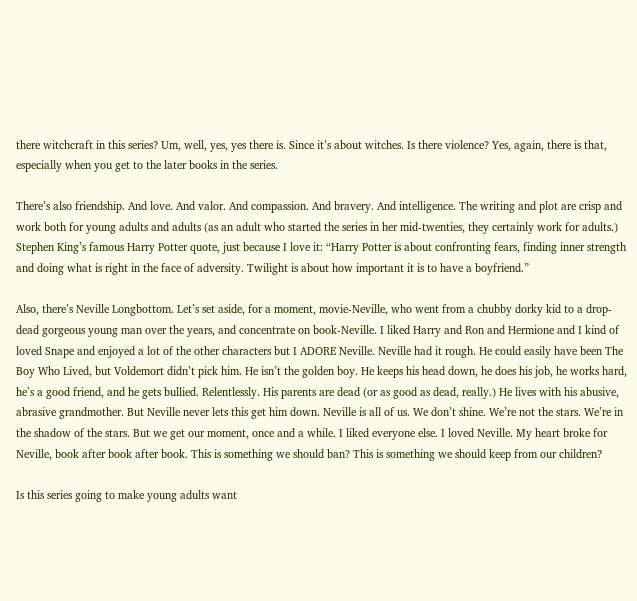there witchcraft in this series? Um, well, yes, yes there is. Since it’s about witches. Is there violence? Yes, again, there is that, especially when you get to the later books in the series.

There’s also friendship. And love. And valor. And compassion. And bravery. And intelligence. The writing and plot are crisp and work both for young adults and adults (as an adult who started the series in her mid-twenties, they certainly work for adults.) Stephen King’s famous Harry Potter quote, just because I love it: “Harry Potter is about confronting fears, finding inner strength and doing what is right in the face of adversity. Twilight is about how important it is to have a boyfriend.”

Also, there’s Neville Longbottom. Let’s set aside, for a moment, movie-Neville, who went from a chubby dorky kid to a drop-dead gorgeous young man over the years, and concentrate on book-Neville. I liked Harry and Ron and Hermione and I kind of loved Snape and enjoyed a lot of the other characters but I ADORE Neville. Neville had it rough. He could easily have been The Boy Who Lived, but Voldemort didn’t pick him. He isn’t the golden boy. He keeps his head down, he does his job, he works hard, he’s a good friend, and he gets bullied. Relentlessly. His parents are dead (or as good as dead, really.) He lives with his abusive, abrasive grandmother. But Neville never lets this get him down. Neville is all of us. We don’t shine. We’re not the stars. We’re in the shadow of the stars. But we get our moment, once and a while. I liked everyone else. I loved Neville. My heart broke for Neville, book after book after book. This is something we should ban? This is something we should keep from our children?

Is this series going to make young adults want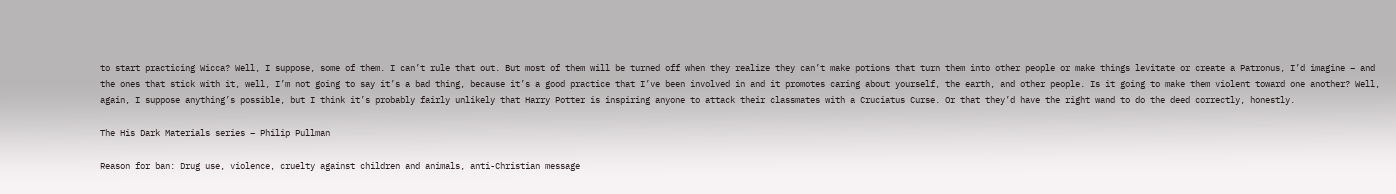to start practicing Wicca? Well, I suppose, some of them. I can’t rule that out. But most of them will be turned off when they realize they can’t make potions that turn them into other people or make things levitate or create a Patronus, I’d imagine – and the ones that stick with it, well, I’m not going to say it’s a bad thing, because it’s a good practice that I’ve been involved in and it promotes caring about yourself, the earth, and other people. Is it going to make them violent toward one another? Well, again, I suppose anything’s possible, but I think it’s probably fairly unlikely that Harry Potter is inspiring anyone to attack their classmates with a Cruciatus Curse. Or that they’d have the right wand to do the deed correctly, honestly.

The His Dark Materials series – Philip Pullman

Reason for ban: Drug use, violence, cruelty against children and animals, anti-Christian message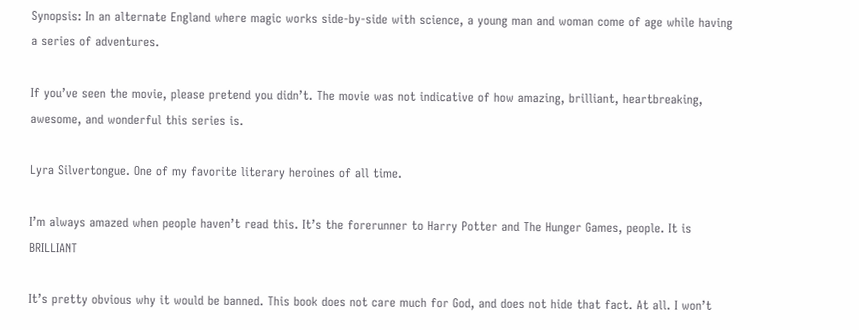Synopsis: In an alternate England where magic works side-by-side with science, a young man and woman come of age while having a series of adventures.

If you’ve seen the movie, please pretend you didn’t. The movie was not indicative of how amazing, brilliant, heartbreaking, awesome, and wonderful this series is.

Lyra Silvertongue. One of my favorite literary heroines of all time.

I’m always amazed when people haven’t read this. It’s the forerunner to Harry Potter and The Hunger Games, people. It is BRILLIANT

It’s pretty obvious why it would be banned. This book does not care much for God, and does not hide that fact. At all. I won’t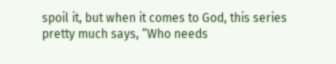spoil it, but when it comes to God, this series pretty much says, “Who needs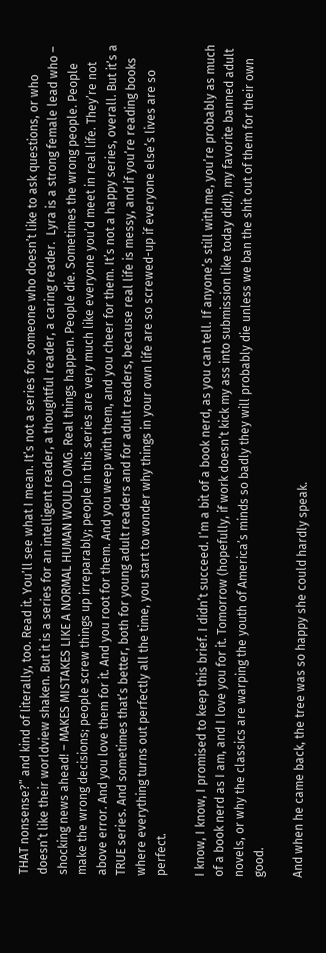THAT nonsense?” and kind of literally, too. Read it. You’ll see what I mean. It’s not a series for someone who doesn’t like to ask questions, or who doesn’t like their worldview shaken. But it is a series for an intelligent reader, a thoughtful reader, a caring reader.  Lyra is a strong female lead who – shocking news ahead! – MAKES MISTAKES LIKE A NORMAL HUMAN WOULD OMG. Real things happen. People die. Sometimes the wrong people. People make the wrong decisions; people screw things up irreparably; people in this series are very much like everyone you’d meet in real life. They’re not above error. And you love them for it. And you root for them. And you weep with them, and you cheer for them. It’s not a happy series, overall. But it’s a TRUE series. And sometimes that’s better, both for young adult readers and for adult readers, because real life is messy, and if you’re reading books where everything turns out perfectly all the time, you start to wonder why things in your own life are so screwed-up if everyone else’s lives are so perfect.

I know, I know, I promised to keep this brief. I didn’t succeed. I’m a bit of a book nerd, as you can tell. If anyone’s still with me, you’re probably as much of a book nerd as I am, and I love you for it. Tomorrow (hopefully, if work doesn’t kick my ass into submission like today did!), my favorite banned adult novels, or why the classics are warping the youth of America’s minds so badly they will probably die unless we ban the shit out of them for their own good.

And when he came back, the tree was so happy she could hardly speak.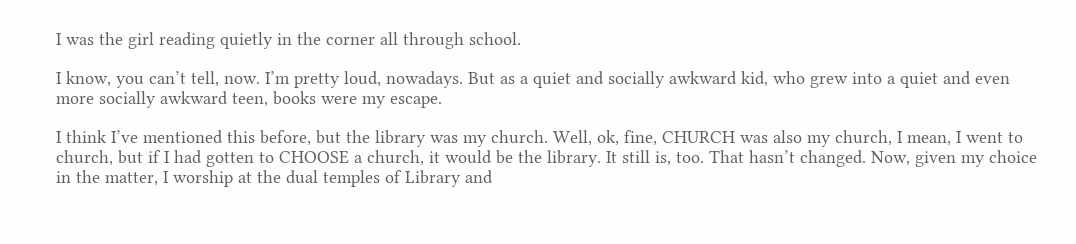I was the girl reading quietly in the corner all through school.

I know, you can’t tell, now. I’m pretty loud, nowadays. But as a quiet and socially awkward kid, who grew into a quiet and even more socially awkward teen, books were my escape.

I think I’ve mentioned this before, but the library was my church. Well, ok, fine, CHURCH was also my church, I mean, I went to church, but if I had gotten to CHOOSE a church, it would be the library. It still is, too. That hasn’t changed. Now, given my choice in the matter, I worship at the dual temples of Library and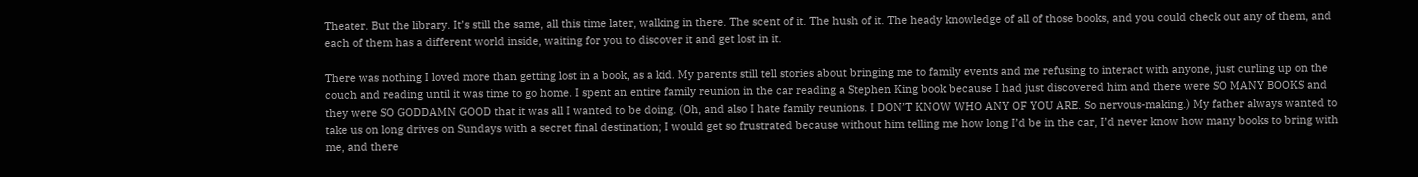Theater. But the library. It’s still the same, all this time later, walking in there. The scent of it. The hush of it. The heady knowledge of all of those books, and you could check out any of them, and each of them has a different world inside, waiting for you to discover it and get lost in it.

There was nothing I loved more than getting lost in a book, as a kid. My parents still tell stories about bringing me to family events and me refusing to interact with anyone, just curling up on the couch and reading until it was time to go home. I spent an entire family reunion in the car reading a Stephen King book because I had just discovered him and there were SO MANY BOOKS and they were SO GODDAMN GOOD that it was all I wanted to be doing. (Oh, and also I hate family reunions. I DON’T KNOW WHO ANY OF YOU ARE. So nervous-making.) My father always wanted to take us on long drives on Sundays with a secret final destination; I would get so frustrated because without him telling me how long I’d be in the car, I’d never know how many books to bring with me, and there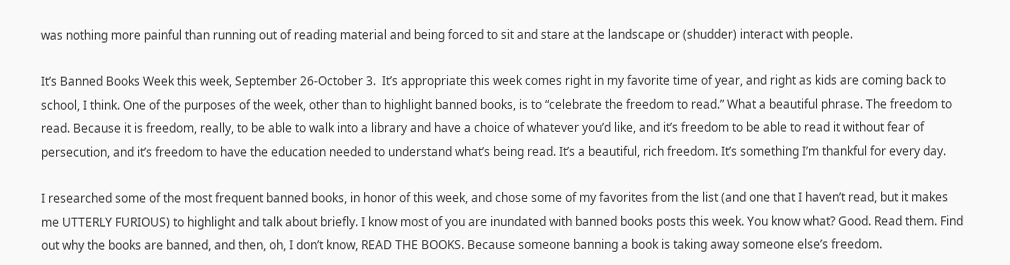was nothing more painful than running out of reading material and being forced to sit and stare at the landscape or (shudder) interact with people.

It’s Banned Books Week this week, September 26-October 3.  It’s appropriate this week comes right in my favorite time of year, and right as kids are coming back to school, I think. One of the purposes of the week, other than to highlight banned books, is to “celebrate the freedom to read.” What a beautiful phrase. The freedom to read. Because it is freedom, really, to be able to walk into a library and have a choice of whatever you’d like, and it’s freedom to be able to read it without fear of persecution, and it’s freedom to have the education needed to understand what’s being read. It’s a beautiful, rich freedom. It’s something I’m thankful for every day.

I researched some of the most frequent banned books, in honor of this week, and chose some of my favorites from the list (and one that I haven’t read, but it makes me UTTERLY FURIOUS) to highlight and talk about briefly. I know most of you are inundated with banned books posts this week. You know what? Good. Read them. Find out why the books are banned, and then, oh, I don’t know, READ THE BOOKS. Because someone banning a book is taking away someone else’s freedom.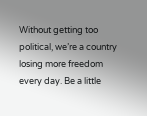Without getting too political, we’re a country losing more freedom every day. Be a little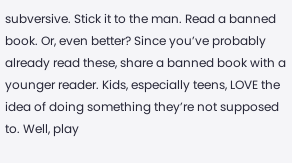subversive. Stick it to the man. Read a banned book. Or, even better? Since you’ve probably already read these, share a banned book with a younger reader. Kids, especially teens, LOVE the idea of doing something they’re not supposed to. Well, play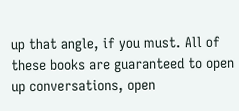up that angle, if you must. All of these books are guaranteed to open up conversations, open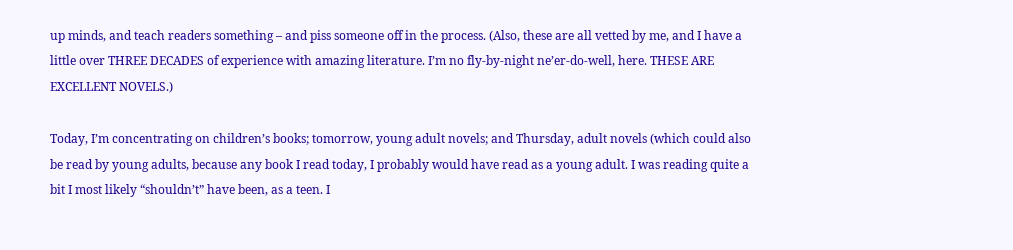up minds, and teach readers something – and piss someone off in the process. (Also, these are all vetted by me, and I have a little over THREE DECADES of experience with amazing literature. I’m no fly-by-night ne’er-do-well, here. THESE ARE EXCELLENT NOVELS.)

Today, I’m concentrating on children’s books; tomorrow, young adult novels; and Thursday, adult novels (which could also be read by young adults, because any book I read today, I probably would have read as a young adult. I was reading quite a bit I most likely “shouldn’t” have been, as a teen. I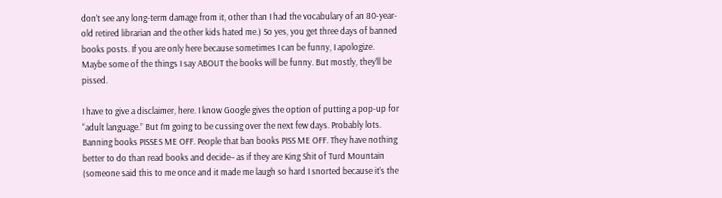don’t see any long-term damage from it, other than I had the vocabulary of an 80-year-old retired librarian and the other kids hated me.) So yes, you get three days of banned books posts. If you are only here because sometimes I can be funny, I apologize. Maybe some of the things I say ABOUT the books will be funny. But mostly, they’ll be pissed.

I have to give a disclaimer, here. I know Google gives the option of putting a pop-up for “adult language.” But I’m going to be cussing over the next few days. Probably lots. Banning books PISSES ME OFF. People that ban books PISS ME OFF. They have nothing better to do than read books and decide– as if they are King Shit of Turd Mountain (someone said this to me once and it made me laugh so hard I snorted because it’s the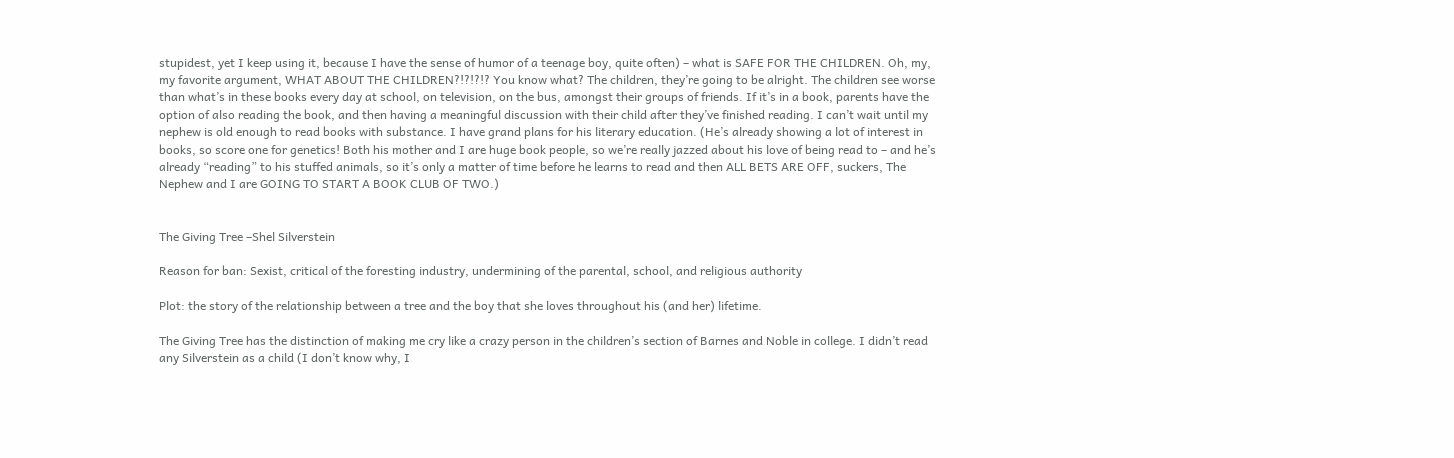stupidest, yet I keep using it, because I have the sense of humor of a teenage boy, quite often) – what is SAFE FOR THE CHILDREN. Oh, my, my favorite argument, WHAT ABOUT THE CHILDREN?!?!?!? You know what? The children, they’re going to be alright. The children see worse than what’s in these books every day at school, on television, on the bus, amongst their groups of friends. If it’s in a book, parents have the option of also reading the book, and then having a meaningful discussion with their child after they’ve finished reading. I can’t wait until my nephew is old enough to read books with substance. I have grand plans for his literary education. (He’s already showing a lot of interest in books, so score one for genetics! Both his mother and I are huge book people, so we’re really jazzed about his love of being read to – and he’s already “reading” to his stuffed animals, so it’s only a matter of time before he learns to read and then ALL BETS ARE OFF, suckers, The Nephew and I are GOING TO START A BOOK CLUB OF TWO.)


The Giving Tree –Shel Silverstein

Reason for ban: Sexist, critical of the foresting industry, undermining of the parental, school, and religious authority

Plot: the story of the relationship between a tree and the boy that she loves throughout his (and her) lifetime.

The Giving Tree has the distinction of making me cry like a crazy person in the children’s section of Barnes and Noble in college. I didn’t read any Silverstein as a child (I don’t know why, I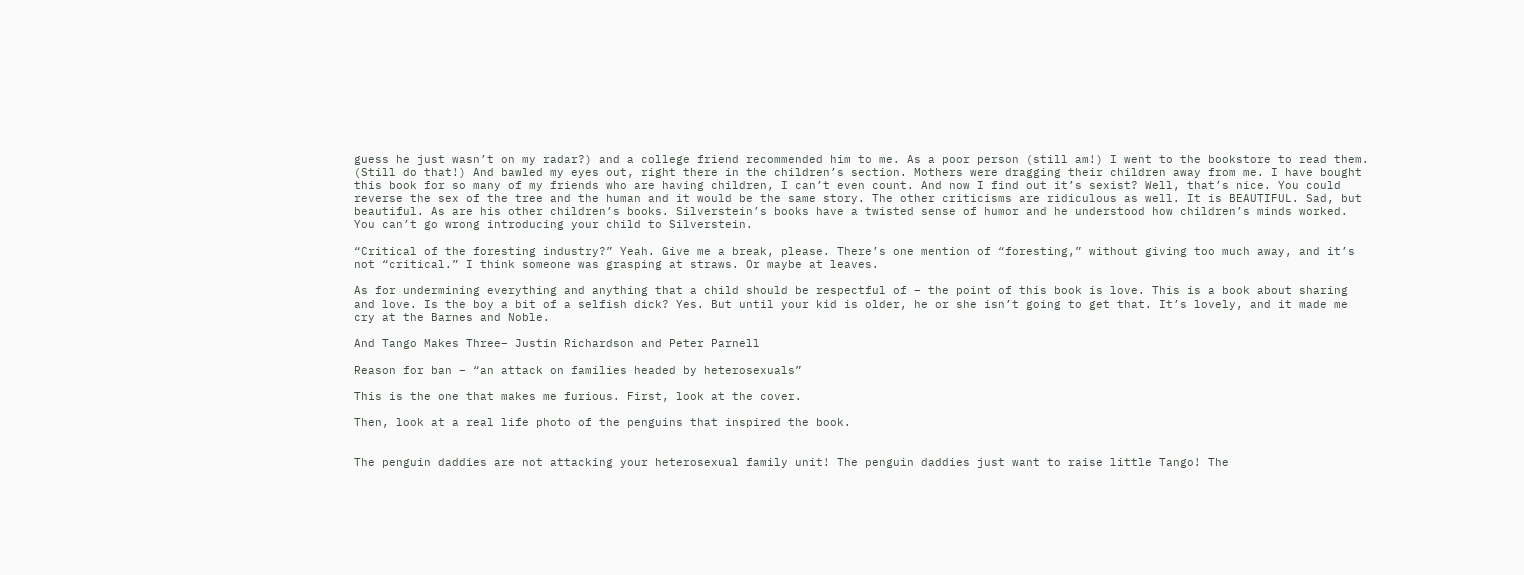guess he just wasn’t on my radar?) and a college friend recommended him to me. As a poor person (still am!) I went to the bookstore to read them. (Still do that!) And bawled my eyes out, right there in the children’s section. Mothers were dragging their children away from me. I have bought this book for so many of my friends who are having children, I can’t even count. And now I find out it’s sexist? Well, that’s nice. You could reverse the sex of the tree and the human and it would be the same story. The other criticisms are ridiculous as well. It is BEAUTIFUL. Sad, but beautiful. As are his other children’s books. Silverstein’s books have a twisted sense of humor and he understood how children’s minds worked. You can’t go wrong introducing your child to Silverstein.

“Critical of the foresting industry?” Yeah. Give me a break, please. There’s one mention of “foresting,” without giving too much away, and it’s not “critical.” I think someone was grasping at straws. Or maybe at leaves.

As for undermining everything and anything that a child should be respectful of – the point of this book is love. This is a book about sharing and love. Is the boy a bit of a selfish dick? Yes. But until your kid is older, he or she isn’t going to get that. It’s lovely, and it made me cry at the Barnes and Noble.

And Tango Makes Three– Justin Richardson and Peter Parnell

Reason for ban – “an attack on families headed by heterosexuals”

This is the one that makes me furious. First, look at the cover.

Then, look at a real life photo of the penguins that inspired the book.


The penguin daddies are not attacking your heterosexual family unit! The penguin daddies just want to raise little Tango! The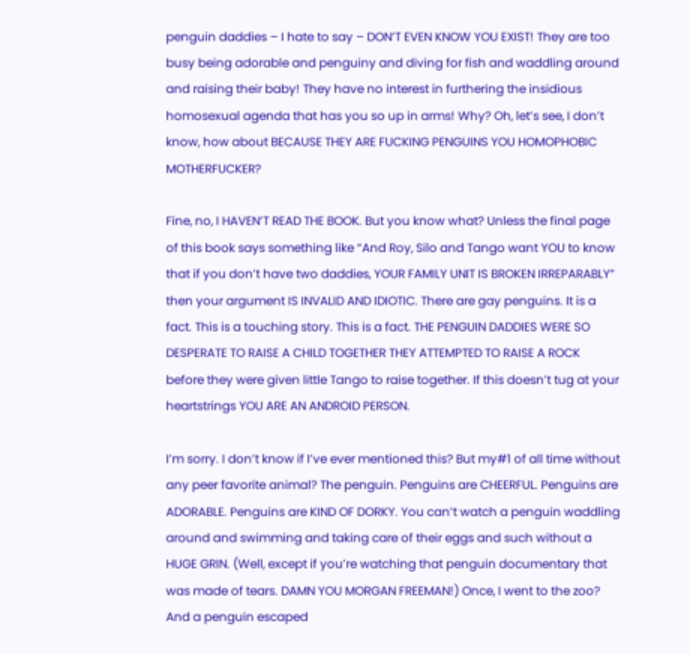penguin daddies – I hate to say – DON’T EVEN KNOW YOU EXIST! They are too busy being adorable and penguiny and diving for fish and waddling around and raising their baby! They have no interest in furthering the insidious homosexual agenda that has you so up in arms! Why? Oh, let’s see, I don’t know, how about BECAUSE THEY ARE FUCKING PENGUINS YOU HOMOPHOBIC MOTHERFUCKER?

Fine, no, I HAVEN’T READ THE BOOK. But you know what? Unless the final page of this book says something like “And Roy, Silo and Tango want YOU to know that if you don’t have two daddies, YOUR FAMILY UNIT IS BROKEN IRREPARABLY” then your argument IS INVALID AND IDIOTIC. There are gay penguins. It is a fact. This is a touching story. This is a fact. THE PENGUIN DADDIES WERE SO DESPERATE TO RAISE A CHILD TOGETHER THEY ATTEMPTED TO RAISE A ROCK before they were given little Tango to raise together. If this doesn’t tug at your heartstrings YOU ARE AN ANDROID PERSON.

I’m sorry. I don’t know if I’ve ever mentioned this? But my#1 of all time without any peer favorite animal? The penguin. Penguins are CHEERFUL. Penguins are ADORABLE. Penguins are KIND OF DORKY. You can’t watch a penguin waddling around and swimming and taking care of their eggs and such without a HUGE GRIN. (Well, except if you’re watching that penguin documentary that was made of tears. DAMN YOU MORGAN FREEMAN!) Once, I went to the zoo? And a penguin escaped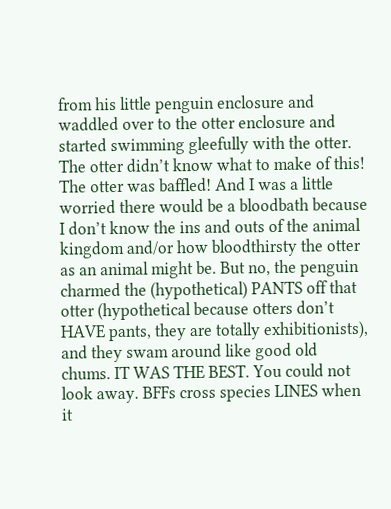from his little penguin enclosure and waddled over to the otter enclosure and started swimming gleefully with the otter. The otter didn’t know what to make of this! The otter was baffled! And I was a little worried there would be a bloodbath because I don’t know the ins and outs of the animal kingdom and/or how bloodthirsty the otter as an animal might be. But no, the penguin charmed the (hypothetical) PANTS off that otter (hypothetical because otters don’t HAVE pants, they are totally exhibitionists), and they swam around like good old chums. IT WAS THE BEST. You could not look away. BFFs cross species LINES when it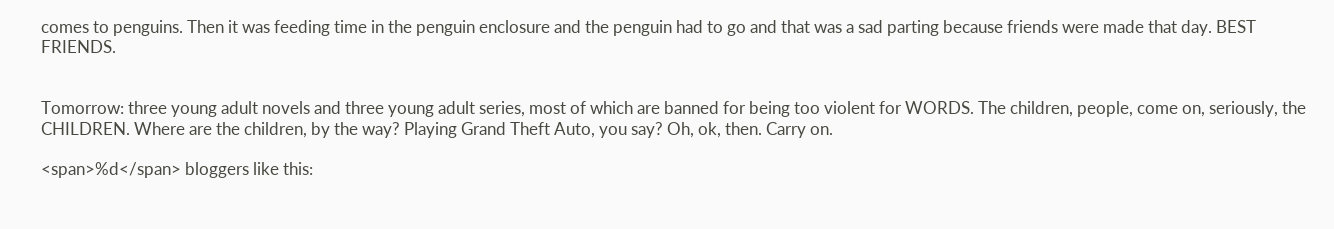comes to penguins. Then it was feeding time in the penguin enclosure and the penguin had to go and that was a sad parting because friends were made that day. BEST FRIENDS.


Tomorrow: three young adult novels and three young adult series, most of which are banned for being too violent for WORDS. The children, people, come on, seriously, the CHILDREN. Where are the children, by the way? Playing Grand Theft Auto, you say? Oh, ok, then. Carry on.

<span>%d</span> bloggers like this: